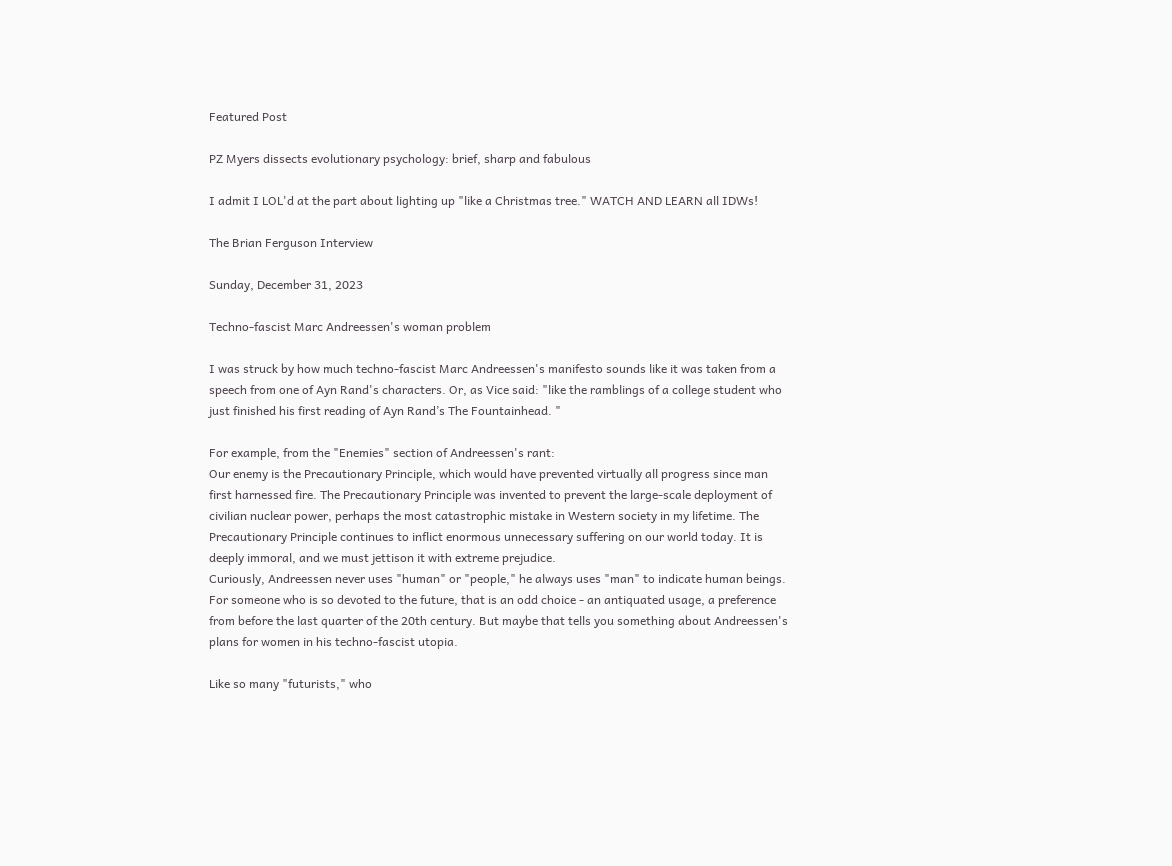Featured Post

PZ Myers dissects evolutionary psychology: brief, sharp and fabulous

I admit I LOL'd at the part about lighting up "like a Christmas tree." WATCH AND LEARN all IDWs!

The Brian Ferguson Interview

Sunday, December 31, 2023

Techno-fascist Marc Andreessen's woman problem

I was struck by how much techno-fascist Marc Andreessen's manifesto sounds like it was taken from a speech from one of Ayn Rand's characters. Or, as Vice said: "like the ramblings of a college student who just finished his first reading of Ayn Rand’s The Fountainhead. "

For example, from the "Enemies" section of Andreessen's rant:
Our enemy is the Precautionary Principle, which would have prevented virtually all progress since man first harnessed fire. The Precautionary Principle was invented to prevent the large-scale deployment of civilian nuclear power, perhaps the most catastrophic mistake in Western society in my lifetime. The Precautionary Principle continues to inflict enormous unnecessary suffering on our world today. It is deeply immoral, and we must jettison it with extreme prejudice.
Curiously, Andreessen never uses "human" or "people," he always uses "man" to indicate human beings. For someone who is so devoted to the future, that is an odd choice - an antiquated usage, a preference from before the last quarter of the 20th century. But maybe that tells you something about Andreessen's plans for women in his techno-fascist utopia.

Like so many "futurists," who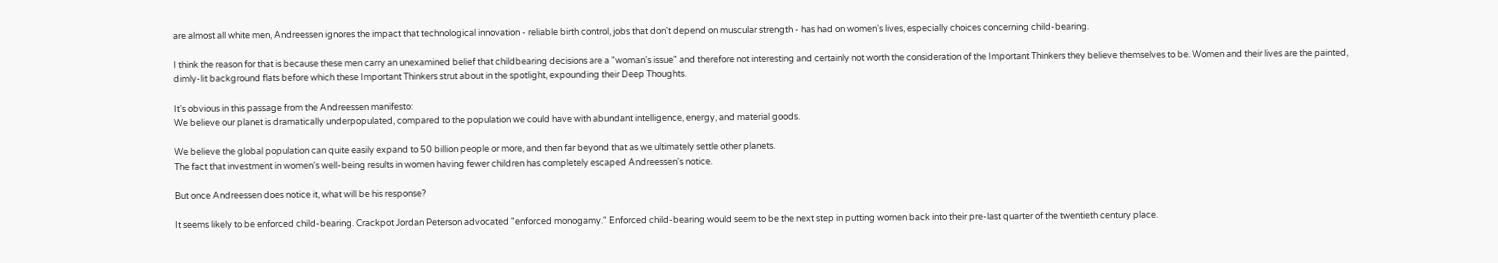are almost all white men, Andreessen ignores the impact that technological innovation - reliable birth control, jobs that don't depend on muscular strength - has had on women's lives, especially choices concerning child-bearing.

I think the reason for that is because these men carry an unexamined belief that childbearing decisions are a "woman's issue" and therefore not interesting and certainly not worth the consideration of the Important Thinkers they believe themselves to be. Women and their lives are the painted, dimly-lit background flats before which these Important Thinkers strut about in the spotlight, expounding their Deep Thoughts.

It's obvious in this passage from the Andreessen manifesto:
We believe our planet is dramatically underpopulated, compared to the population we could have with abundant intelligence, energy, and material goods.

We believe the global population can quite easily expand to 50 billion people or more, and then far beyond that as we ultimately settle other planets.
The fact that investment in women's well-being results in women having fewer children has completely escaped Andreessen's notice.

But once Andreessen does notice it, what will be his response?

It seems likely to be enforced child-bearing. Crackpot Jordan Peterson advocated "enforced monogamy." Enforced child-bearing would seem to be the next step in putting women back into their pre-last quarter of the twentieth century place.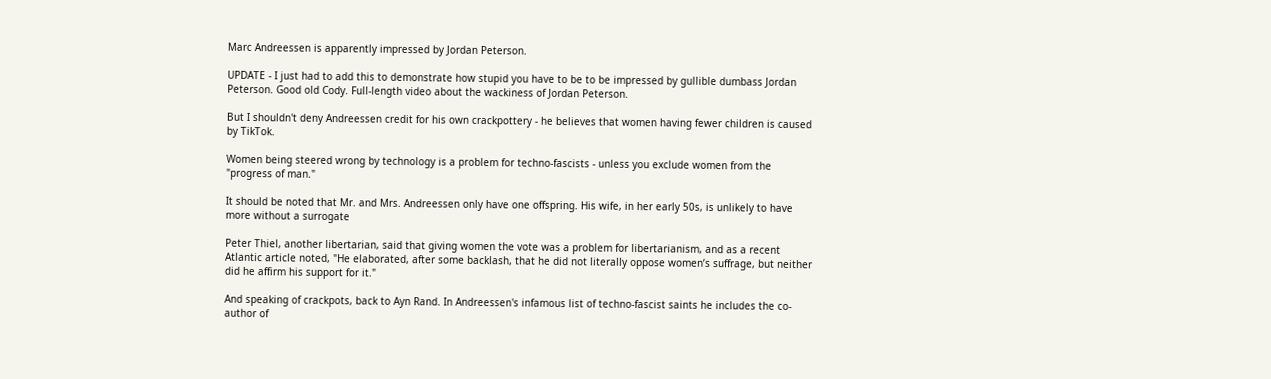Marc Andreessen is apparently impressed by Jordan Peterson.

UPDATE - I just had to add this to demonstrate how stupid you have to be to be impressed by gullible dumbass Jordan Peterson. Good old Cody. Full-length video about the wackiness of Jordan Peterson.

But I shouldn't deny Andreessen credit for his own crackpottery - he believes that women having fewer children is caused by TikTok.

Women being steered wrong by technology is a problem for techno-fascists - unless you exclude women from the "progress of man."

It should be noted that Mr. and Mrs. Andreessen only have one offspring. His wife, in her early 50s, is unlikely to have more without a surrogate

Peter Thiel, another libertarian, said that giving women the vote was a problem for libertarianism, and as a recent Atlantic article noted, "He elaborated, after some backlash, that he did not literally oppose women’s suffrage, but neither did he affirm his support for it."

And speaking of crackpots, back to Ayn Rand. In Andreessen's infamous list of techno-fascist saints he includes the co-author of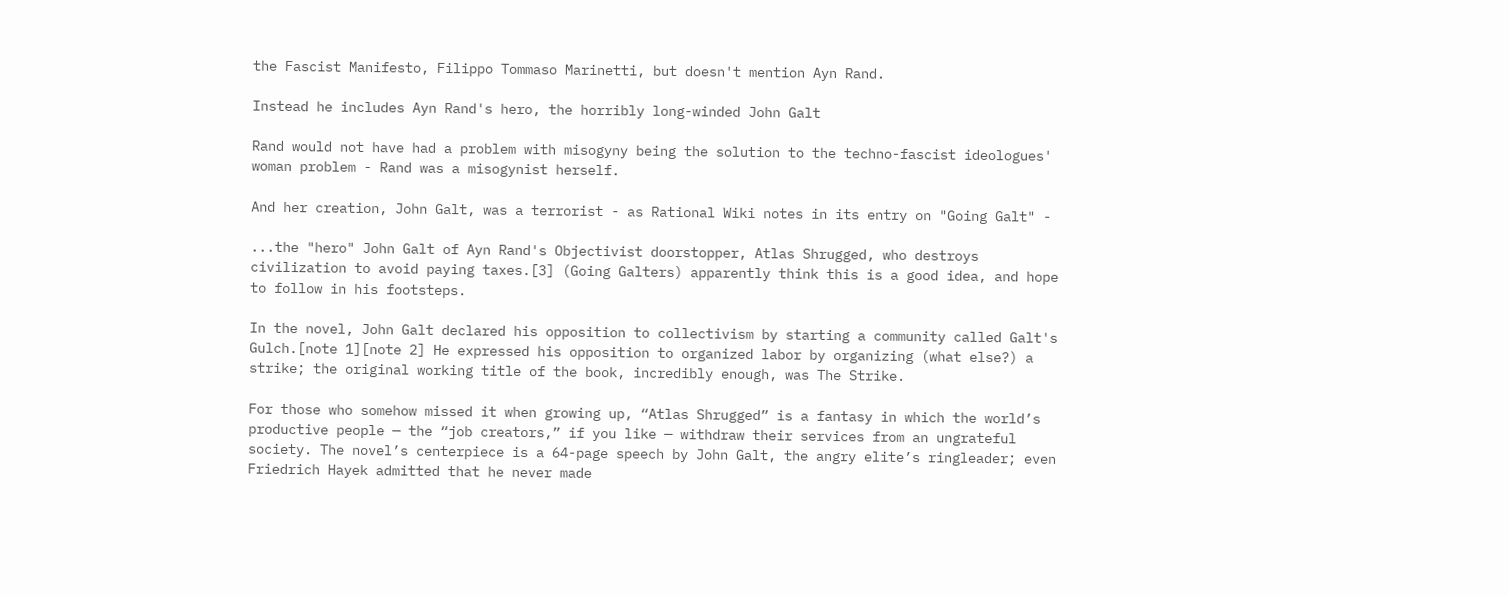the Fascist Manifesto, Filippo Tommaso Marinetti, but doesn't mention Ayn Rand.

Instead he includes Ayn Rand's hero, the horribly long-winded John Galt

Rand would not have had a problem with misogyny being the solution to the techno-fascist ideologues' woman problem - Rand was a misogynist herself.

And her creation, John Galt, was a terrorist - as Rational Wiki notes in its entry on "Going Galt" -

...the "hero" John Galt of Ayn Rand's Objectivist doorstopper, Atlas Shrugged, who destroys civilization to avoid paying taxes.[3] (Going Galters) apparently think this is a good idea, and hope to follow in his footsteps.

In the novel, John Galt declared his opposition to collectivism by starting a community called Galt's Gulch.[note 1][note 2] He expressed his opposition to organized labor by organizing (what else?) a strike; the original working title of the book, incredibly enough, was The Strike.

For those who somehow missed it when growing up, “Atlas Shrugged” is a fantasy in which the world’s productive people — the “job creators,” if you like — withdraw their services from an ungrateful society. The novel’s centerpiece is a 64-page speech by John Galt, the angry elite’s ringleader; even Friedrich Hayek admitted that he never made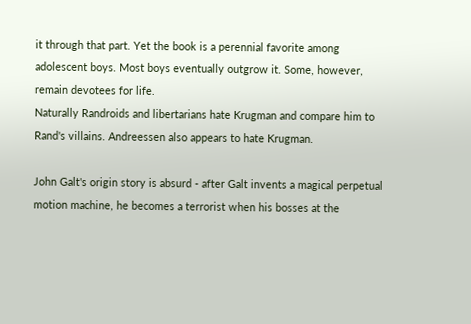it through that part. Yet the book is a perennial favorite among adolescent boys. Most boys eventually outgrow it. Some, however, remain devotees for life.
Naturally Randroids and libertarians hate Krugman and compare him to Rand's villains. Andreessen also appears to hate Krugman.

John Galt's origin story is absurd - after Galt invents a magical perpetual motion machine, he becomes a terrorist when his bosses at the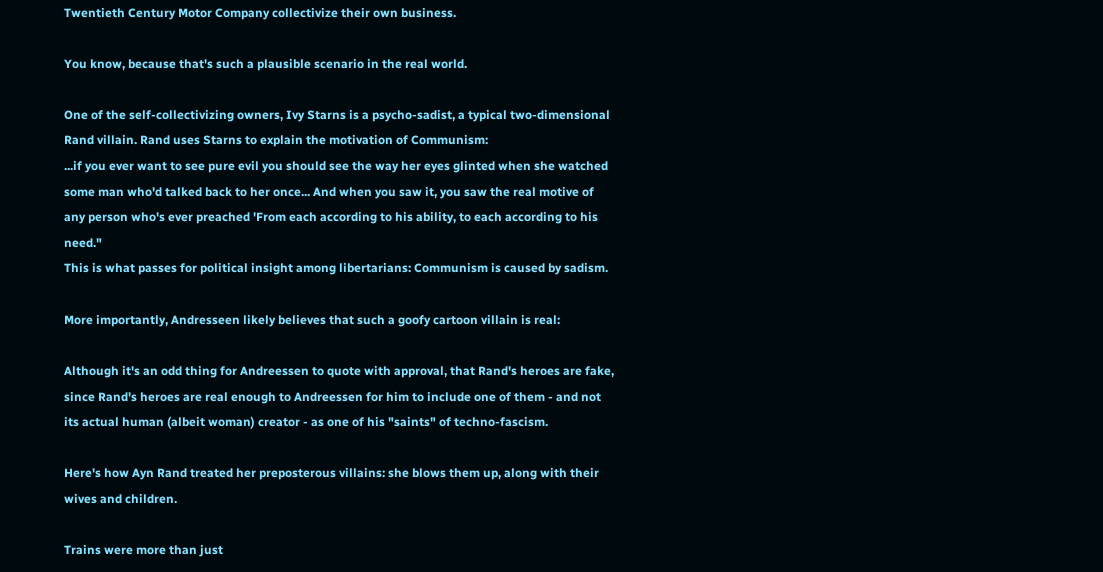Twentieth Century Motor Company collectivize their own business.

You know, because that's such a plausible scenario in the real world.

One of the self-collectivizing owners, Ivy Starns is a psycho-sadist, a typical two-dimensional Rand villain. Rand uses Starns to explain the motivation of Communism:
...if you ever want to see pure evil you should see the way her eyes glinted when she watched some man who'd talked back to her once... And when you saw it, you saw the real motive of any person who's ever preached 'From each according to his ability, to each according to his need."
This is what passes for political insight among libertarians: Communism is caused by sadism.

More importantly, Andresseen likely believes that such a goofy cartoon villain is real:

Although it's an odd thing for Andreessen to quote with approval, that Rand's heroes are fake, since Rand's heroes are real enough to Andreessen for him to include one of them - and not its actual human (albeit woman) creator - as one of his "saints" of techno-fascism.

Here's how Ayn Rand treated her preposterous villains: she blows them up, along with their wives and children.

Trains were more than just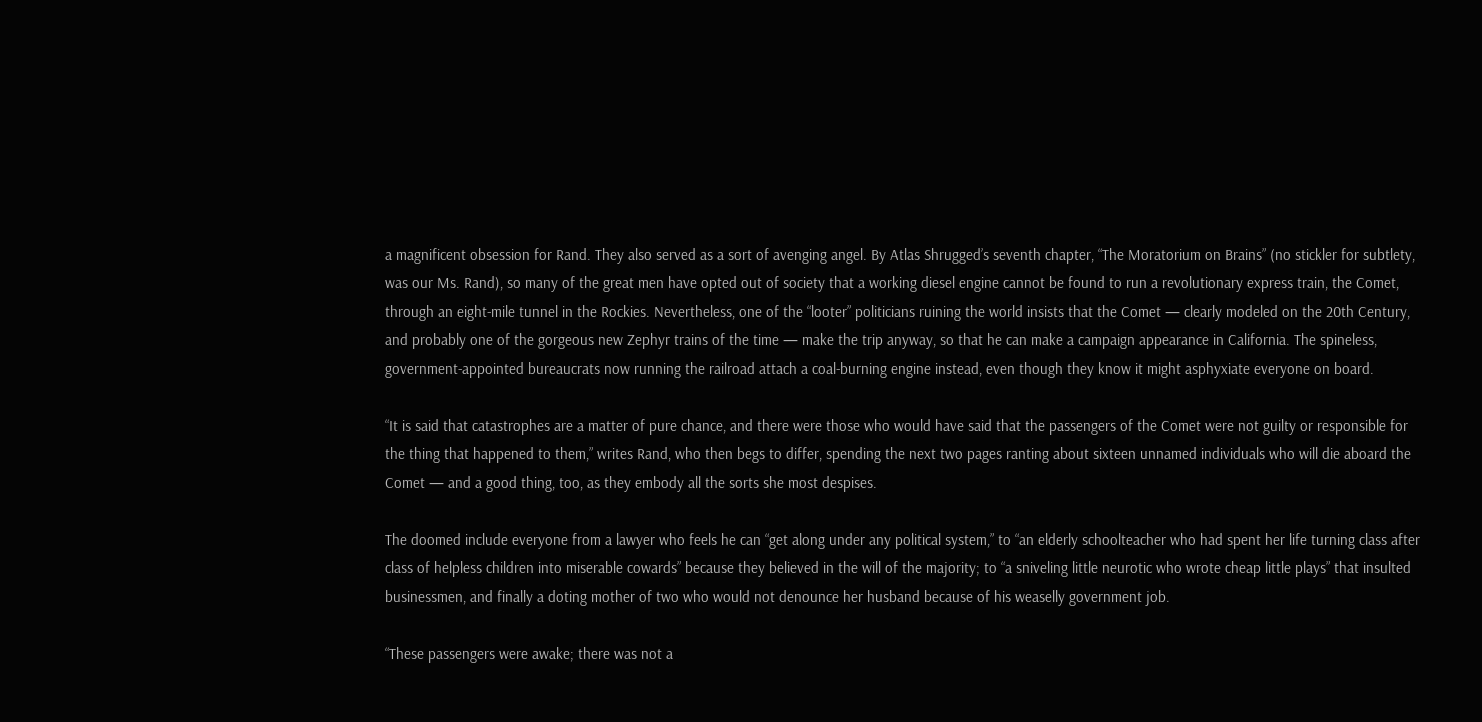a magnificent obsession for Rand. They also served as a sort of avenging angel. By Atlas Shrugged’s seventh chapter, “The Moratorium on Brains” (no stickler for subtlety, was our Ms. Rand), so many of the great men have opted out of society that a working diesel engine cannot be found to run a revolutionary express train, the Comet, through an eight-mile tunnel in the Rockies. Nevertheless, one of the “looter” politicians ruining the world insists that the Comet — clearly modeled on the 20th Century, and probably one of the gorgeous new Zephyr trains of the time — make the trip anyway, so that he can make a campaign appearance in California. The spineless, government-appointed bureaucrats now running the railroad attach a coal-burning engine instead, even though they know it might asphyxiate everyone on board.

“It is said that catastrophes are a matter of pure chance, and there were those who would have said that the passengers of the Comet were not guilty or responsible for the thing that happened to them,” writes Rand, who then begs to differ, spending the next two pages ranting about sixteen unnamed individuals who will die aboard the Comet — and a good thing, too, as they embody all the sorts she most despises.

The doomed include everyone from a lawyer who feels he can “get along under any political system,” to “an elderly schoolteacher who had spent her life turning class after class of helpless children into miserable cowards” because they believed in the will of the majority; to “a sniveling little neurotic who wrote cheap little plays” that insulted businessmen, and finally a doting mother of two who would not denounce her husband because of his weaselly government job.

“These passengers were awake; there was not a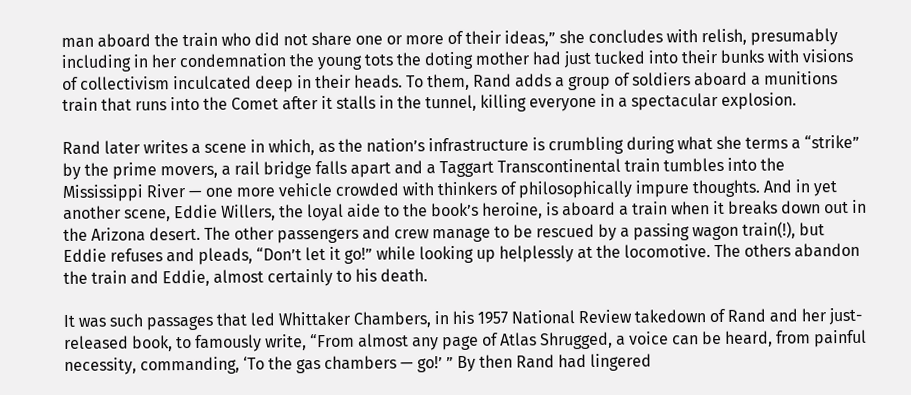man aboard the train who did not share one or more of their ideas,” she concludes with relish, presumably including in her condemnation the young tots the doting mother had just tucked into their bunks with visions of collectivism inculcated deep in their heads. To them, Rand adds a group of soldiers aboard a munitions train that runs into the Comet after it stalls in the tunnel, killing everyone in a spectacular explosion.

Rand later writes a scene in which, as the nation’s infrastructure is crumbling during what she terms a “strike” by the prime movers, a rail bridge falls apart and a Taggart Transcontinental train tumbles into the Mississippi River — one more vehicle crowded with thinkers of philosophically impure thoughts. And in yet another scene, Eddie Willers, the loyal aide to the book’s heroine, is aboard a train when it breaks down out in the Arizona desert. The other passengers and crew manage to be rescued by a passing wagon train(!), but Eddie refuses and pleads, “Don’t let it go!” while looking up helplessly at the locomotive. The others abandon the train and Eddie, almost certainly to his death.

It was such passages that led Whittaker Chambers, in his 1957 National Review takedown of Rand and her just-released book, to famously write, “From almost any page of Atlas Shrugged, a voice can be heard, from painful necessity, commanding, ‘To the gas chambers — go!’ ” By then Rand had lingered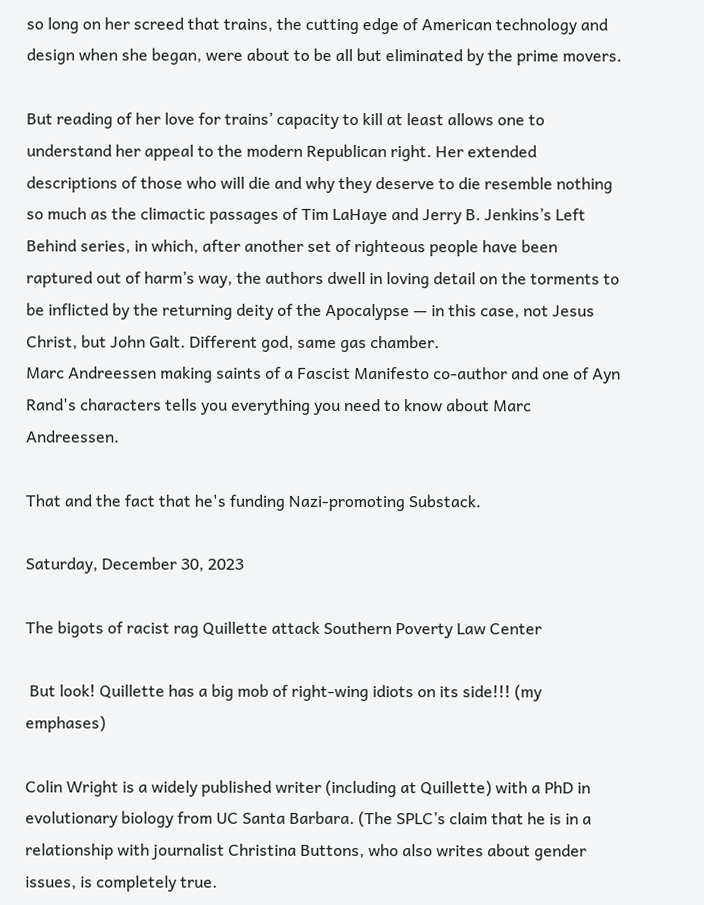so long on her screed that trains, the cutting edge of American technology and design when she began, were about to be all but eliminated by the prime movers.

But reading of her love for trains’ capacity to kill at least allows one to understand her appeal to the modern Republican right. Her extended descriptions of those who will die and why they deserve to die resemble nothing so much as the climactic passages of Tim LaHaye and Jerry B. Jenkins’s Left Behind series, in which, after another set of righteous people have been raptured out of harm’s way, the authors dwell in loving detail on the torments to be inflicted by the returning deity of the Apocalypse — in this case, not Jesus Christ, but John Galt. Different god, same gas chamber.
Marc Andreessen making saints of a Fascist Manifesto co-author and one of Ayn Rand's characters tells you everything you need to know about Marc Andreessen.

That and the fact that he's funding Nazi-promoting Substack.

Saturday, December 30, 2023

The bigots of racist rag Quillette attack Southern Poverty Law Center

 But look! Quillette has a big mob of right-wing idiots on its side!!! (my emphases)

Colin Wright is a widely published writer (including at Quillette) with a PhD in evolutionary biology from UC Santa Barbara. (The SPLC’s claim that he is in a relationship with journalist Christina Buttons, who also writes about gender issues, is completely true.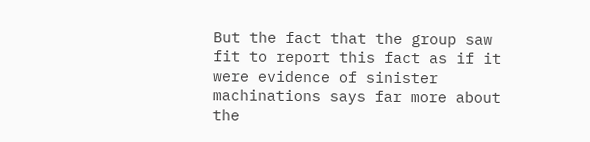But the fact that the group saw fit to report this fact as if it were evidence of sinister machinations says far more about the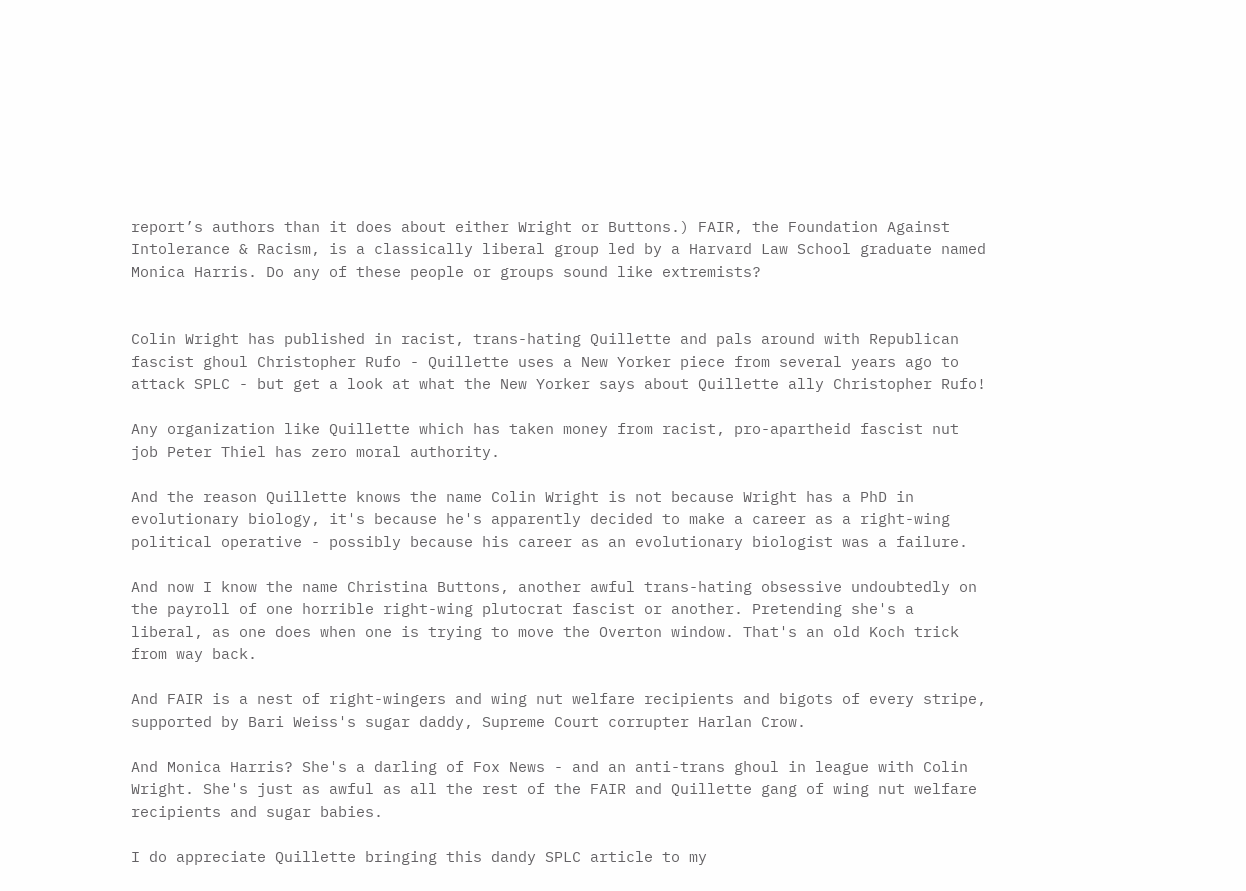report’s authors than it does about either Wright or Buttons.) FAIR, the Foundation Against Intolerance & Racism, is a classically liberal group led by a Harvard Law School graduate named Monica Harris. Do any of these people or groups sound like extremists?


Colin Wright has published in racist, trans-hating Quillette and pals around with Republican fascist ghoul Christopher Rufo - Quillette uses a New Yorker piece from several years ago to attack SPLC - but get a look at what the New Yorker says about Quillette ally Christopher Rufo!

Any organization like Quillette which has taken money from racist, pro-apartheid fascist nut job Peter Thiel has zero moral authority.

And the reason Quillette knows the name Colin Wright is not because Wright has a PhD in evolutionary biology, it's because he's apparently decided to make a career as a right-wing political operative - possibly because his career as an evolutionary biologist was a failure.

And now I know the name Christina Buttons, another awful trans-hating obsessive undoubtedly on the payroll of one horrible right-wing plutocrat fascist or another. Pretending she's a liberal, as one does when one is trying to move the Overton window. That's an old Koch trick from way back.

And FAIR is a nest of right-wingers and wing nut welfare recipients and bigots of every stripe, supported by Bari Weiss's sugar daddy, Supreme Court corrupter Harlan Crow.

And Monica Harris? She's a darling of Fox News - and an anti-trans ghoul in league with Colin Wright. She's just as awful as all the rest of the FAIR and Quillette gang of wing nut welfare recipients and sugar babies.

I do appreciate Quillette bringing this dandy SPLC article to my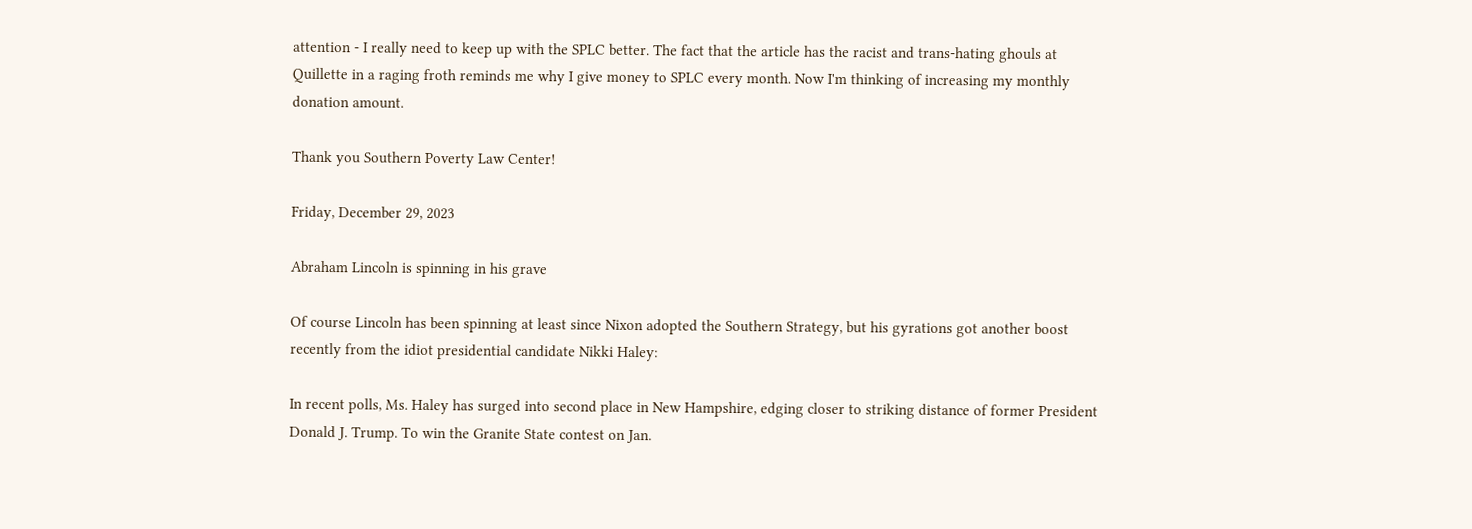attention - I really need to keep up with the SPLC better. The fact that the article has the racist and trans-hating ghouls at Quillette in a raging froth reminds me why I give money to SPLC every month. Now I'm thinking of increasing my monthly donation amount.

Thank you Southern Poverty Law Center!

Friday, December 29, 2023

Abraham Lincoln is spinning in his grave

Of course Lincoln has been spinning at least since Nixon adopted the Southern Strategy, but his gyrations got another boost recently from the idiot presidential candidate Nikki Haley:

In recent polls, Ms. Haley has surged into second place in New Hampshire, edging closer to striking distance of former President Donald J. Trump. To win the Granite State contest on Jan.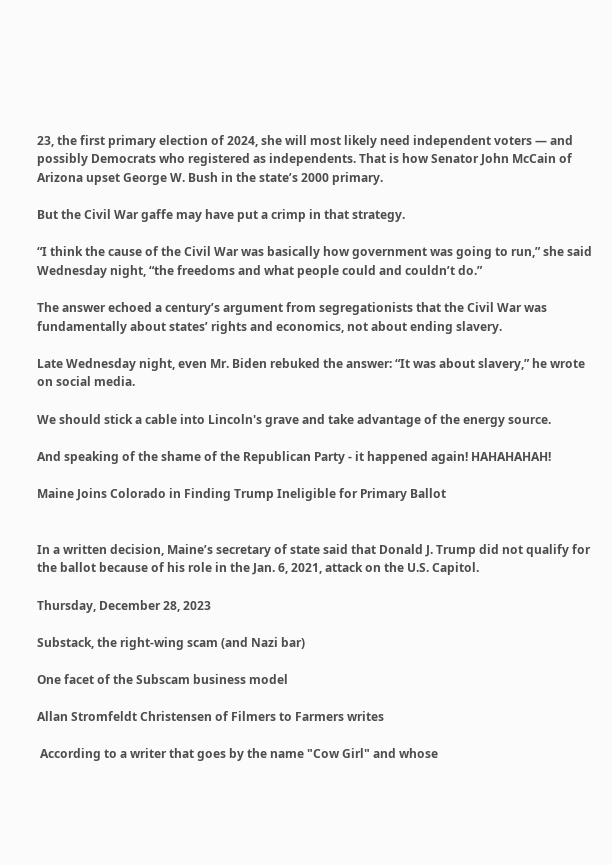23, the first primary election of 2024, she will most likely need independent voters — and possibly Democrats who registered as independents. That is how Senator John McCain of Arizona upset George W. Bush in the state’s 2000 primary.

But the Civil War gaffe may have put a crimp in that strategy.

“I think the cause of the Civil War was basically how government was going to run,” she said Wednesday night, “the freedoms and what people could and couldn’t do.”

The answer echoed a century’s argument from segregationists that the Civil War was fundamentally about states’ rights and economics, not about ending slavery.

Late Wednesday night, even Mr. Biden rebuked the answer: “It was about slavery,” he wrote on social media.

We should stick a cable into Lincoln's grave and take advantage of the energy source.

And speaking of the shame of the Republican Party - it happened again! HAHAHAHAH!

Maine Joins Colorado in Finding Trump Ineligible for Primary Ballot


In a written decision, Maine’s secretary of state said that Donald J. Trump did not qualify for the ballot because of his role in the Jan. 6, 2021, attack on the U.S. Capitol.

Thursday, December 28, 2023

Substack, the right-wing scam (and Nazi bar)

One facet of the Subscam business model

Allan Stromfeldt Christensen of Filmers to Farmers writes

 According to a writer that goes by the name "Cow Girl" and whose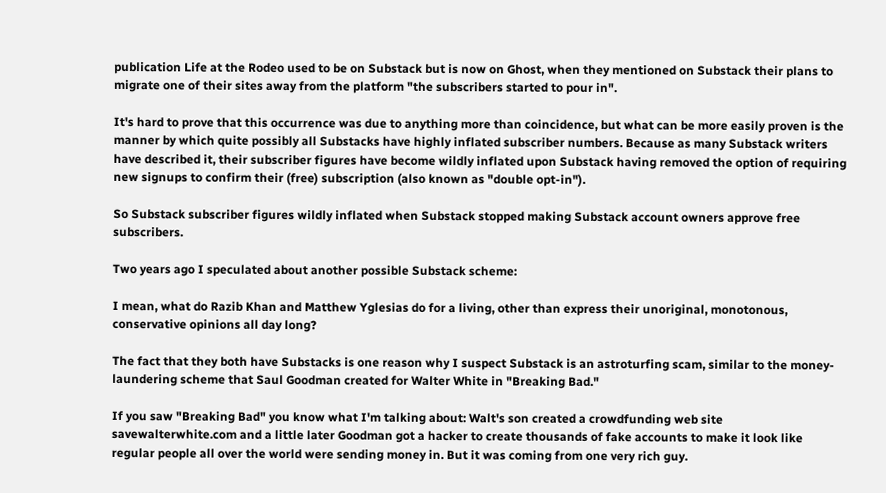publication Life at the Rodeo used to be on Substack but is now on Ghost, when they mentioned on Substack their plans to migrate one of their sites away from the platform "the subscribers started to pour in".

It's hard to prove that this occurrence was due to anything more than coincidence, but what can be more easily proven is the manner by which quite possibly all Substacks have highly inflated subscriber numbers. Because as many Substack writers have described it, their subscriber figures have become wildly inflated upon Substack having removed the option of requiring new signups to confirm their (free) subscription (also known as "double opt-in").

So Substack subscriber figures wildly inflated when Substack stopped making Substack account owners approve free subscribers.

Two years ago I speculated about another possible Substack scheme:

I mean, what do Razib Khan and Matthew Yglesias do for a living, other than express their unoriginal, monotonous, conservative opinions all day long?

The fact that they both have Substacks is one reason why I suspect Substack is an astroturfing scam, similar to the money-laundering scheme that Saul Goodman created for Walter White in "Breaking Bad."

If you saw "Breaking Bad" you know what I'm talking about: Walt's son created a crowdfunding web site savewalterwhite.com and a little later Goodman got a hacker to create thousands of fake accounts to make it look like regular people all over the world were sending money in. But it was coming from one very rich guy.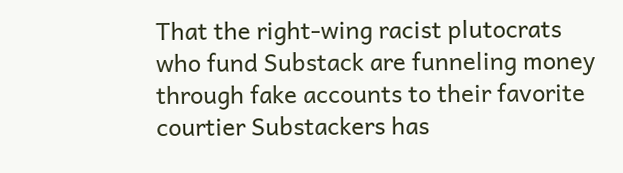That the right-wing racist plutocrats who fund Substack are funneling money through fake accounts to their favorite courtier Substackers has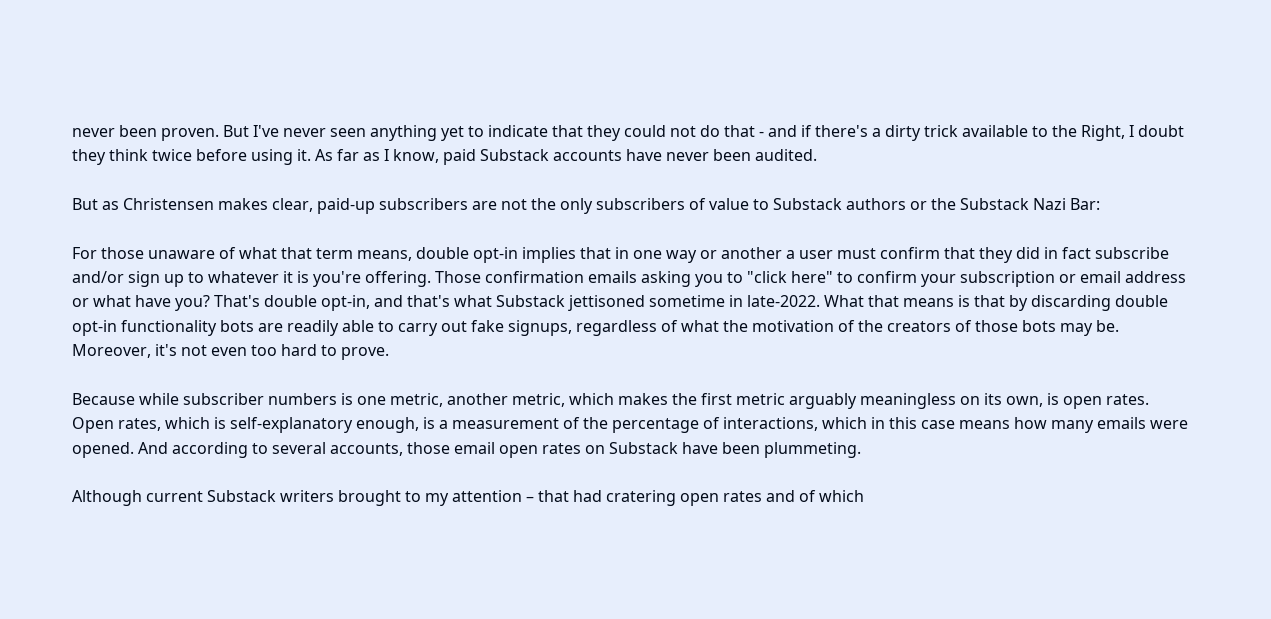never been proven. But I've never seen anything yet to indicate that they could not do that - and if there's a dirty trick available to the Right, I doubt they think twice before using it. As far as I know, paid Substack accounts have never been audited.

But as Christensen makes clear, paid-up subscribers are not the only subscribers of value to Substack authors or the Substack Nazi Bar:

For those unaware of what that term means, double opt-in implies that in one way or another a user must confirm that they did in fact subscribe and/or sign up to whatever it is you're offering. Those confirmation emails asking you to "click here" to confirm your subscription or email address or what have you? That's double opt-in, and that's what Substack jettisoned sometime in late-2022. What that means is that by discarding double opt-in functionality bots are readily able to carry out fake signups, regardless of what the motivation of the creators of those bots may be. Moreover, it's not even too hard to prove.

Because while subscriber numbers is one metric, another metric, which makes the first metric arguably meaningless on its own, is open rates. Open rates, which is self-explanatory enough, is a measurement of the percentage of interactions, which in this case means how many emails were opened. And according to several accounts, those email open rates on Substack have been plummeting.

Although current Substack writers brought to my attention – that had cratering open rates and of which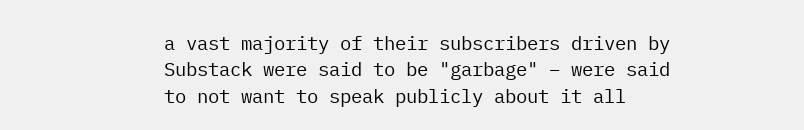a vast majority of their subscribers driven by Substack were said to be "garbage" – were said to not want to speak publicly about it all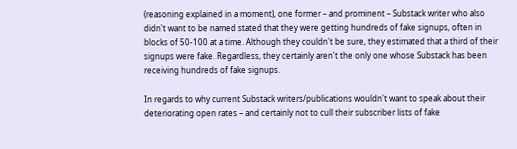(reasoning explained in a moment), one former – and prominent – Substack writer who also didn't want to be named stated that they were getting hundreds of fake signups, often in blocks of 50-100 at a time. Although they couldn't be sure, they estimated that a third of their signups were fake. Regardless, they certainly aren't the only one whose Substack has been receiving hundreds of fake signups.

In regards to why current Substack writers/publications wouldn't want to speak about their deteriorating open rates – and certainly not to cull their subscriber lists of fake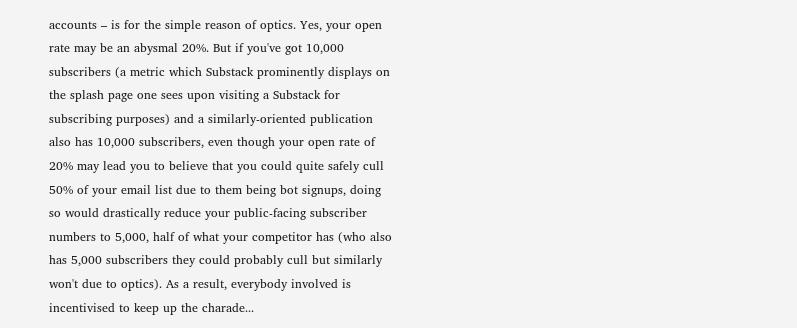accounts – is for the simple reason of optics. Yes, your open rate may be an abysmal 20%. But if you've got 10,000 subscribers (a metric which Substack prominently displays on the splash page one sees upon visiting a Substack for subscribing purposes) and a similarly-oriented publication also has 10,000 subscribers, even though your open rate of 20% may lead you to believe that you could quite safely cull 50% of your email list due to them being bot signups, doing so would drastically reduce your public-facing subscriber numbers to 5,000, half of what your competitor has (who also has 5,000 subscribers they could probably cull but similarly won't due to optics). As a result, everybody involved is incentivised to keep up the charade...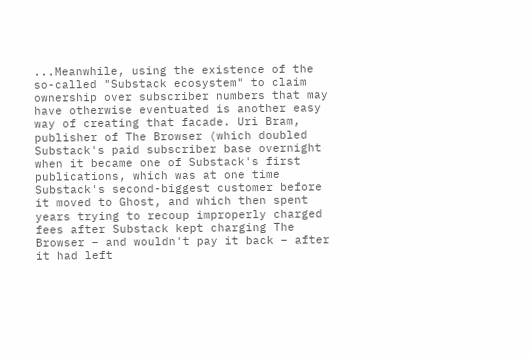...Meanwhile, using the existence of the so-called "Substack ecosystem" to claim ownership over subscriber numbers that may have otherwise eventuated is another easy way of creating that facade. Uri Bram, publisher of The Browser (which doubled Substack's paid subscriber base overnight when it became one of Substack's first publications, which was at one time Substack's second-biggest customer before it moved to Ghost, and which then spent years trying to recoup improperly charged fees after Substack kept charging The Browser – and wouldn't pay it back – after it had left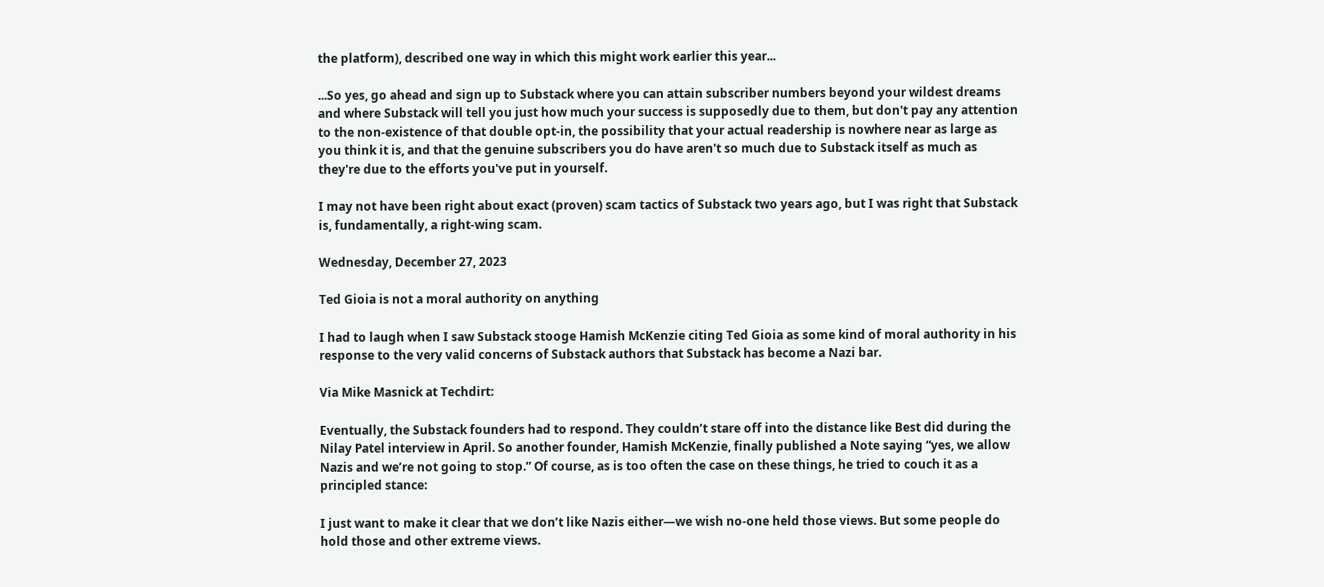the platform), described one way in which this might work earlier this year...

...So yes, go ahead and sign up to Substack where you can attain subscriber numbers beyond your wildest dreams and where Substack will tell you just how much your success is supposedly due to them, but don't pay any attention to the non-existence of that double opt-in, the possibility that your actual readership is nowhere near as large as you think it is, and that the genuine subscribers you do have aren't so much due to Substack itself as much as they're due to the efforts you've put in yourself.

I may not have been right about exact (proven) scam tactics of Substack two years ago, but I was right that Substack is, fundamentally, a right-wing scam.

Wednesday, December 27, 2023

Ted Gioia is not a moral authority on anything

I had to laugh when I saw Substack stooge Hamish McKenzie citing Ted Gioia as some kind of moral authority in his response to the very valid concerns of Substack authors that Substack has become a Nazi bar.

Via Mike Masnick at Techdirt:

Eventually, the Substack founders had to respond. They couldn’t stare off into the distance like Best did during the Nilay Patel interview in April. So another founder, Hamish McKenzie, finally published a Note saying “yes, we allow Nazis and we’re not going to stop.” Of course, as is too often the case on these things, he tried to couch it as a principled stance:

I just want to make it clear that we don’t like Nazis either—we wish no-one held those views. But some people do hold those and other extreme views.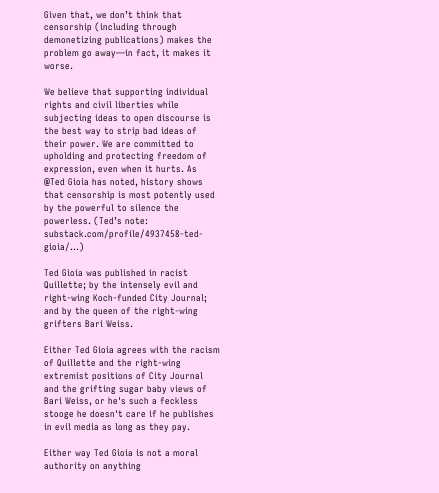Given that, we don’t think that censorship (including through demonetizing publications) makes the problem go away—in fact, it makes it worse.

We believe that supporting individual rights and civil liberties while subjecting ideas to open discourse is the best way to strip bad ideas of their power. We are committed to upholding and protecting freedom of expression, even when it hurts. As @Ted Gioia has noted, history shows that censorship is most potently used by the powerful to silence the powerless. (Ted’s note: substack.com/profile/4937458-ted-gioia/…)

Ted Gioia was published in racist Quillette; by the intensely evil and right-wing Koch-funded City Journal; and by the queen of the right-wing grifters Bari Weiss.

Either Ted Gioia agrees with the racism of Quillette and the right-wing extremist positions of City Journal and the grifting sugar baby views of Bari Weiss, or he's such a feckless stooge he doesn't care if he publishes in evil media as long as they pay.

Either way Ted Gioia is not a moral authority on anything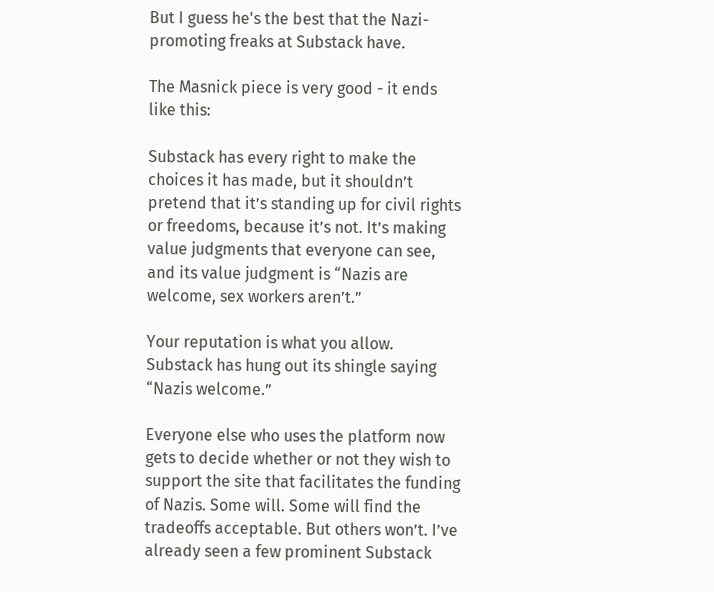But I guess he's the best that the Nazi-promoting freaks at Substack have.

The Masnick piece is very good - it ends like this:

Substack has every right to make the choices it has made, but it shouldn’t pretend that it’s standing up for civil rights or freedoms, because it’s not. It’s making value judgments that everyone can see, and its value judgment is “Nazis are welcome, sex workers aren’t.”

Your reputation is what you allow. Substack has hung out its shingle saying “Nazis welcome.”

Everyone else who uses the platform now gets to decide whether or not they wish to support the site that facilitates the funding of Nazis. Some will. Some will find the tradeoffs acceptable. But others won’t. I’ve already seen a few prominent Substack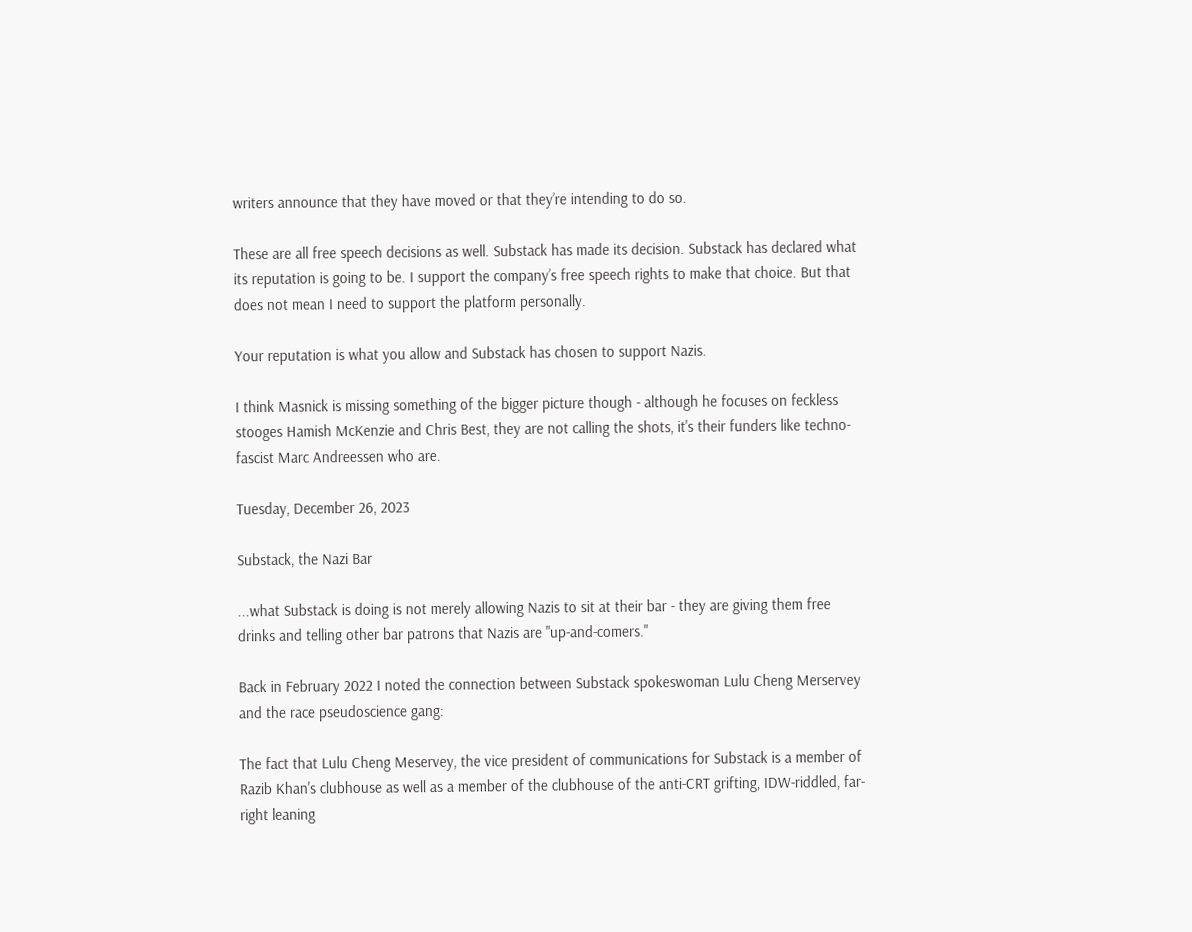writers announce that they have moved or that they’re intending to do so.

These are all free speech decisions as well. Substack has made its decision. Substack has declared what its reputation is going to be. I support the company’s free speech rights to make that choice. But that does not mean I need to support the platform personally.

Your reputation is what you allow and Substack has chosen to support Nazis.

I think Masnick is missing something of the bigger picture though - although he focuses on feckless stooges Hamish McKenzie and Chris Best, they are not calling the shots, it's their funders like techno-fascist Marc Andreessen who are.

Tuesday, December 26, 2023

Substack, the Nazi Bar

...what Substack is doing is not merely allowing Nazis to sit at their bar - they are giving them free drinks and telling other bar patrons that Nazis are "up-and-comers."

Back in February 2022 I noted the connection between Substack spokeswoman Lulu Cheng Merservey and the race pseudoscience gang:

The fact that Lulu Cheng Meservey, the vice president of communications for Substack is a member of Razib Khan's clubhouse as well as a member of the clubhouse of the anti-CRT grifting, IDW-riddled, far-right leaning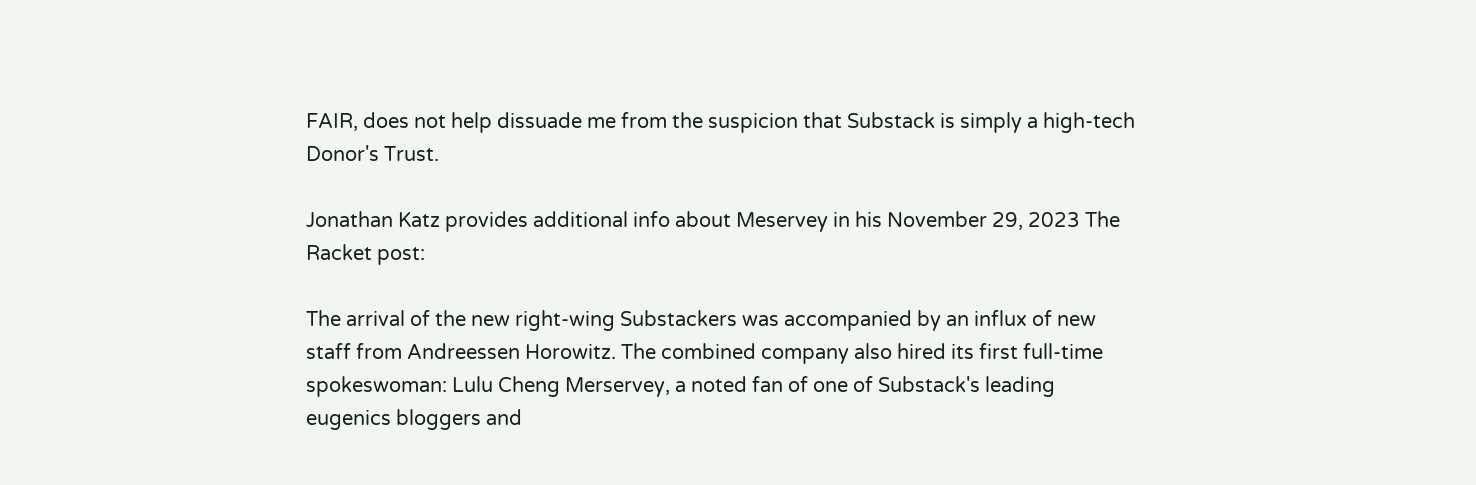FAIR, does not help dissuade me from the suspicion that Substack is simply a high-tech Donor's Trust.

Jonathan Katz provides additional info about Meservey in his November 29, 2023 The Racket post:

The arrival of the new right-wing Substackers was accompanied by an influx of new staff from Andreessen Horowitz. The combined company also hired its first full-time spokeswoman: Lulu Cheng Merservey, a noted fan of one of Substack's leading eugenics bloggers and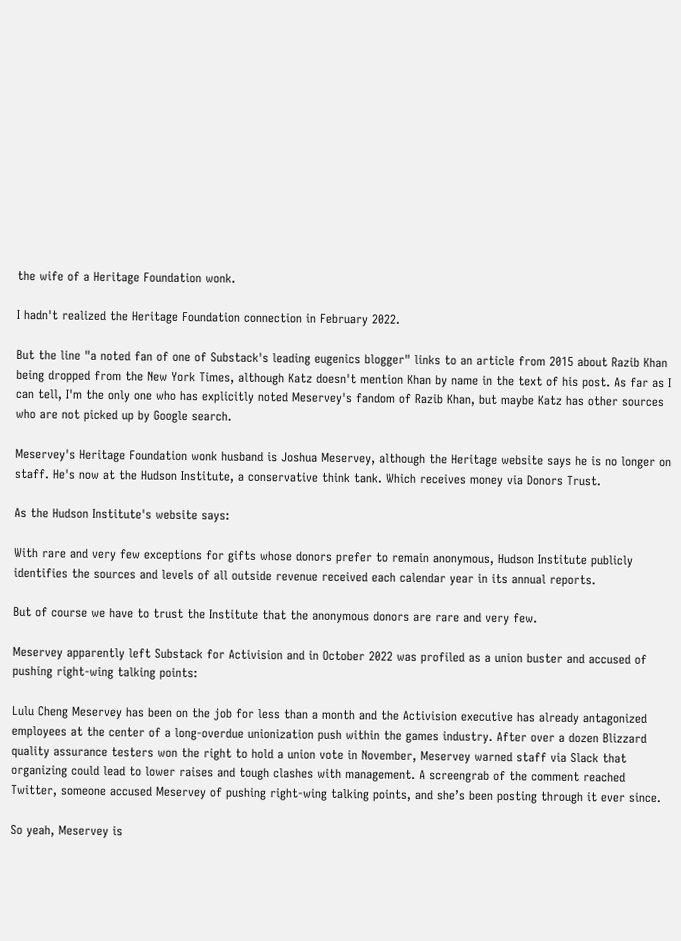the wife of a Heritage Foundation wonk.

I hadn't realized the Heritage Foundation connection in February 2022.

But the line "a noted fan of one of Substack's leading eugenics blogger" links to an article from 2015 about Razib Khan being dropped from the New York Times, although Katz doesn't mention Khan by name in the text of his post. As far as I can tell, I'm the only one who has explicitly noted Meservey's fandom of Razib Khan, but maybe Katz has other sources who are not picked up by Google search.

Meservey's Heritage Foundation wonk husband is Joshua Meservey, although the Heritage website says he is no longer on staff. He's now at the Hudson Institute, a conservative think tank. Which receives money via Donors Trust.

As the Hudson Institute's website says:

With rare and very few exceptions for gifts whose donors prefer to remain anonymous, Hudson Institute publicly identifies the sources and levels of all outside revenue received each calendar year in its annual reports.

But of course we have to trust the Institute that the anonymous donors are rare and very few.

Meservey apparently left Substack for Activision and in October 2022 was profiled as a union buster and accused of pushing right-wing talking points:

Lulu Cheng Meservey has been on the job for less than a month and the Activision executive has already antagonized employees at the center of a long-overdue unionization push within the games industry. After over a dozen Blizzard quality assurance testers won the right to hold a union vote in November, Meservey warned staff via Slack that organizing could lead to lower raises and tough clashes with management. A screengrab of the comment reached Twitter, someone accused Meservey of pushing right-wing talking points, and she’s been posting through it ever since.

So yeah, Meservey is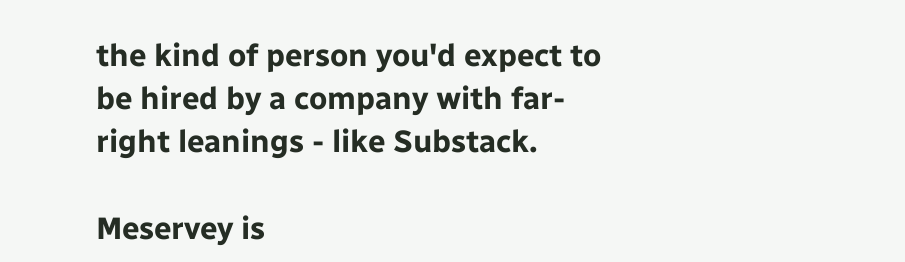the kind of person you'd expect to be hired by a company with far-right leanings - like Substack.

Meservey is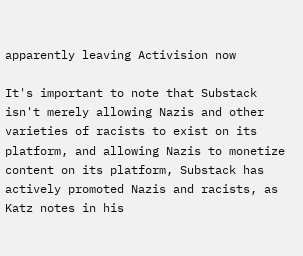apparently leaving Activision now

It's important to note that Substack isn't merely allowing Nazis and other varieties of racists to exist on its platform, and allowing Nazis to monetize content on its platform, Substack has actively promoted Nazis and racists, as Katz notes in his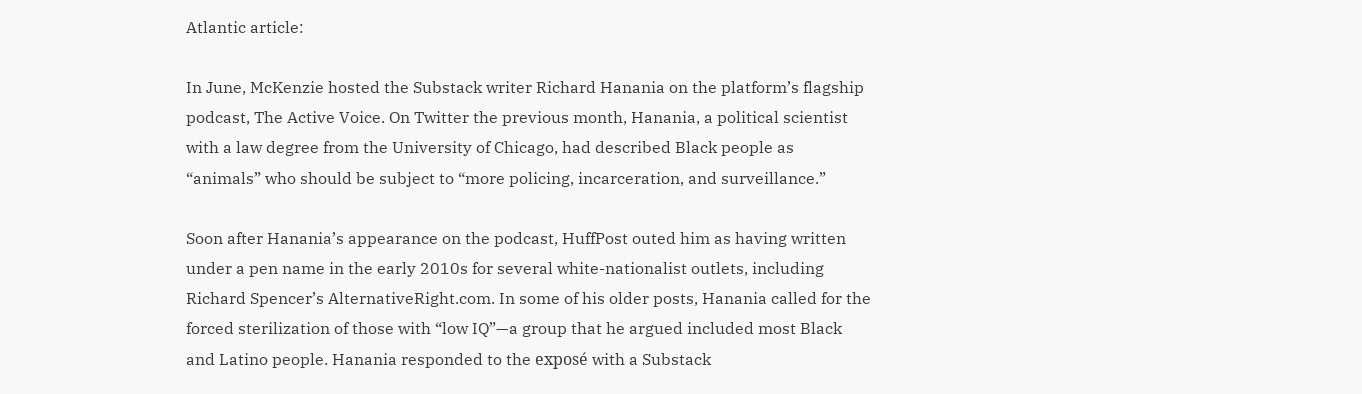Atlantic article:

In June, McKenzie hosted the Substack writer Richard Hanania on the platform’s flagship podcast, The Active Voice. On Twitter the previous month, Hanania, a political scientist with a law degree from the University of Chicago, had described Black people as “animals” who should be subject to “more policing, incarceration, and surveillance.”

Soon after Hanania’s appearance on the podcast, HuffPost outed him as having written under a pen name in the early 2010s for several white-nationalist outlets, including Richard Spencer’s AlternativeRight.com. In some of his older posts, Hanania called for the forced sterilization of those with “low IQ”—a group that he argued included most Black and Latino people. Hanania responded to the exposé with a Substack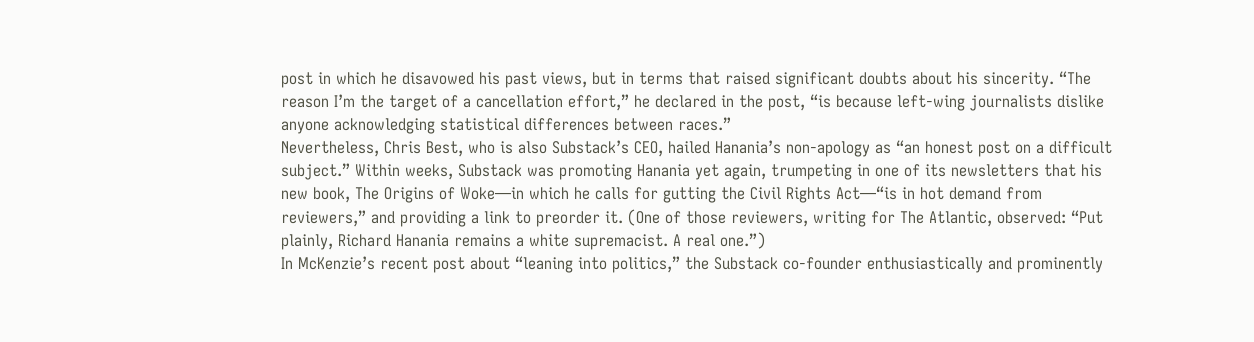post in which he disavowed his past views, but in terms that raised significant doubts about his sincerity. “The reason I’m the target of a cancellation effort,” he declared in the post, “is because left-wing journalists dislike anyone acknowledging statistical differences between races.”
Nevertheless, Chris Best, who is also Substack’s CEO, hailed Hanania’s non-apology as “an honest post on a difficult subject.” Within weeks, Substack was promoting Hanania yet again, trumpeting in one of its newsletters that his new book, The Origins of Woke—in which he calls for gutting the Civil Rights Act—“is in hot demand from reviewers,” and providing a link to preorder it. (One of those reviewers, writing for The Atlantic, observed: “Put plainly, Richard Hanania remains a white supremacist. A real one.”)
In McKenzie’s recent post about “leaning into politics,” the Substack co-founder enthusiastically and prominently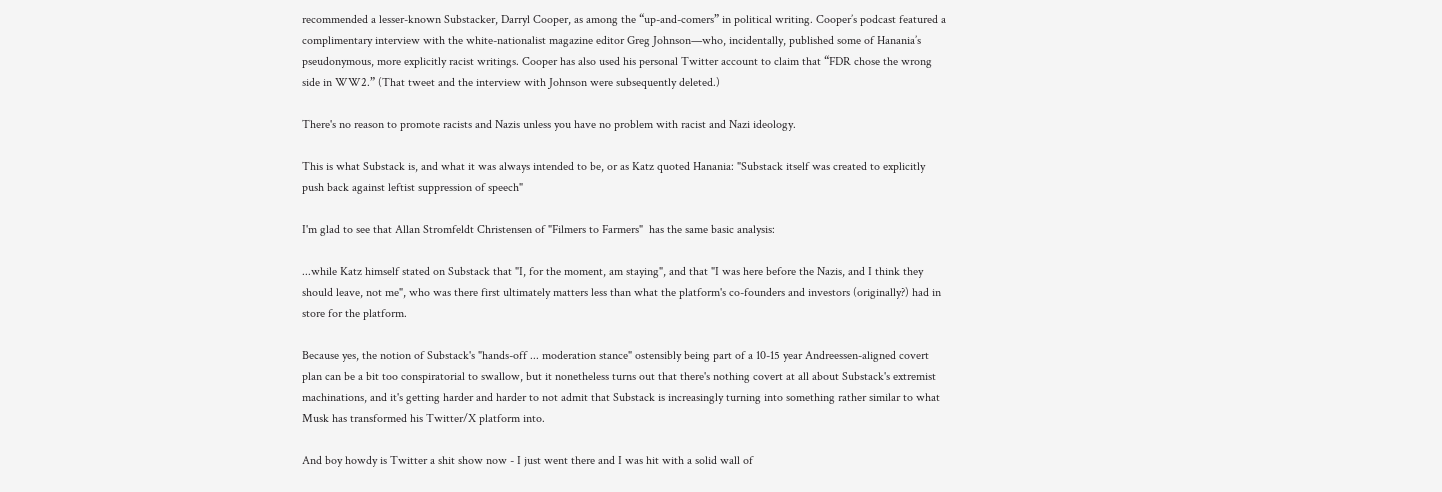recommended a lesser-known Substacker, Darryl Cooper, as among the “up-and-comers” in political writing. Cooper’s podcast featured a complimentary interview with the white-nationalist magazine editor Greg Johnson—who, incidentally, published some of Hanania’s pseudonymous, more explicitly racist writings. Cooper has also used his personal Twitter account to claim that “FDR chose the wrong side in WW2.” (That tweet and the interview with Johnson were subsequently deleted.)

There's no reason to promote racists and Nazis unless you have no problem with racist and Nazi ideology.

This is what Substack is, and what it was always intended to be, or as Katz quoted Hanania: "Substack itself was created to explicitly push back against leftist suppression of speech"

I'm glad to see that Allan Stromfeldt Christensen of "Filmers to Farmers"  has the same basic analysis:

...while Katz himself stated on Substack that "I, for the moment, am staying", and that "I was here before the Nazis, and I think they should leave, not me", who was there first ultimately matters less than what the platform's co-founders and investors (originally?) had in store for the platform.

Because yes, the notion of Substack's "hands-off ... moderation stance" ostensibly being part of a 10-15 year Andreessen-aligned covert plan can be a bit too conspiratorial to swallow, but it nonetheless turns out that there's nothing covert at all about Substack's extremist machinations, and it's getting harder and harder to not admit that Substack is increasingly turning into something rather similar to what Musk has transformed his Twitter/X platform into.

And boy howdy is Twitter a shit show now - I just went there and I was hit with a solid wall of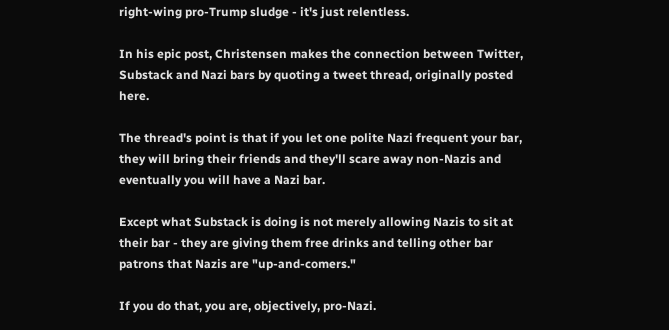right-wing pro-Trump sludge - it's just relentless.

In his epic post, Christensen makes the connection between Twitter, Substack and Nazi bars by quoting a tweet thread, originally posted here.

The thread's point is that if you let one polite Nazi frequent your bar, they will bring their friends and they'll scare away non-Nazis and eventually you will have a Nazi bar.

Except what Substack is doing is not merely allowing Nazis to sit at their bar - they are giving them free drinks and telling other bar patrons that Nazis are "up-and-comers."

If you do that, you are, objectively, pro-Nazi.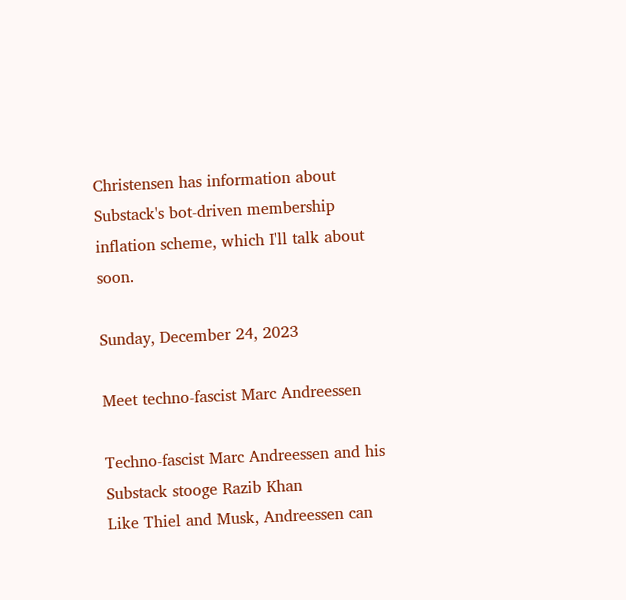Christensen has information about Substack's bot-driven membership inflation scheme, which I'll talk about soon.

Sunday, December 24, 2023

Meet techno-fascist Marc Andreessen

Techno-fascist Marc Andreessen and his Substack stooge Razib Khan
Like Thiel and Musk, Andreessen can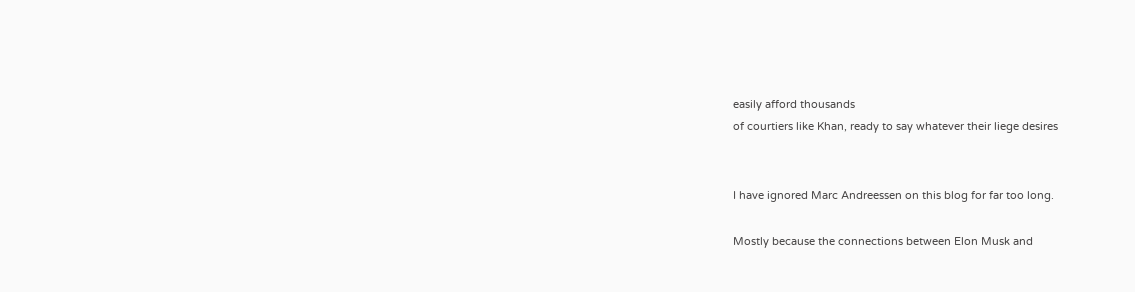easily afford thousands
of courtiers like Khan, ready to say whatever their liege desires


I have ignored Marc Andreessen on this blog for far too long.

Mostly because the connections between Elon Musk and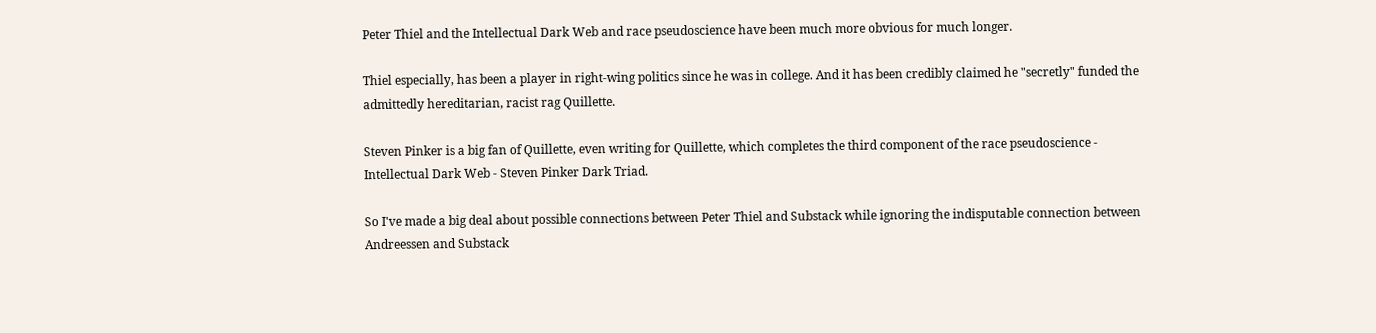Peter Thiel and the Intellectual Dark Web and race pseudoscience have been much more obvious for much longer.

Thiel especially, has been a player in right-wing politics since he was in college. And it has been credibly claimed he "secretly" funded the admittedly hereditarian, racist rag Quillette.

Steven Pinker is a big fan of Quillette, even writing for Quillette, which completes the third component of the race pseudoscience - Intellectual Dark Web - Steven Pinker Dark Triad.

So I've made a big deal about possible connections between Peter Thiel and Substack while ignoring the indisputable connection between Andreessen and Substack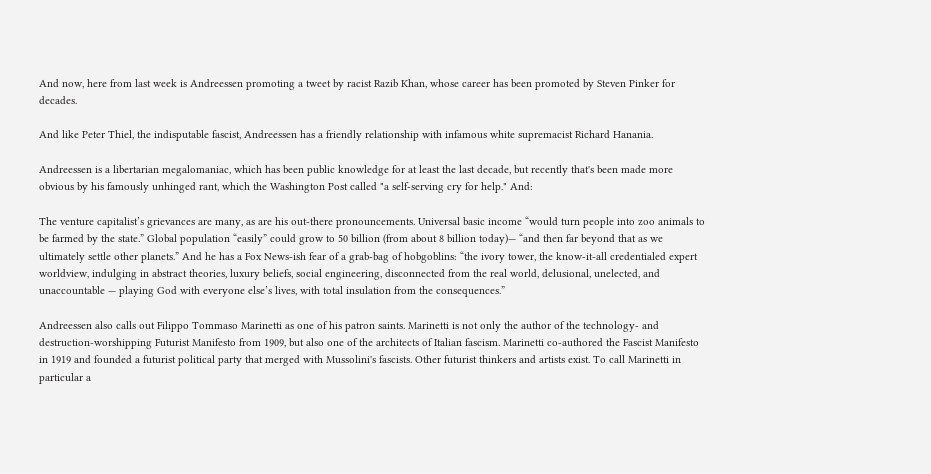And now, here from last week is Andreessen promoting a tweet by racist Razib Khan, whose career has been promoted by Steven Pinker for decades.

And like Peter Thiel, the indisputable fascist, Andreessen has a friendly relationship with infamous white supremacist Richard Hanania.

Andreessen is a libertarian megalomaniac, which has been public knowledge for at least the last decade, but recently that's been made more obvious by his famously unhinged rant, which the Washington Post called "a self-serving cry for help." And:

The venture capitalist’s grievances are many, as are his out-there pronouncements. Universal basic income “would turn people into zoo animals to be farmed by the state.” Global population “easily” could grow to 50 billion (from about 8 billion today)— “and then far beyond that as we ultimately settle other planets.” And he has a Fox News-ish fear of a grab-bag of hobgoblins: “the ivory tower, the know-it-all credentialed expert worldview, indulging in abstract theories, luxury beliefs, social engineering, disconnected from the real world, delusional, unelected, and unaccountable — playing God with everyone else’s lives, with total insulation from the consequences.”

Andreessen also calls out Filippo Tommaso Marinetti as one of his patron saints. Marinetti is not only the author of the technology- and destruction-worshipping Futurist Manifesto from 1909, but also one of the architects of Italian fascism. Marinetti co-authored the Fascist Manifesto in 1919 and founded a futurist political party that merged with Mussolini's fascists. Other futurist thinkers and artists exist. To call Marinetti in particular a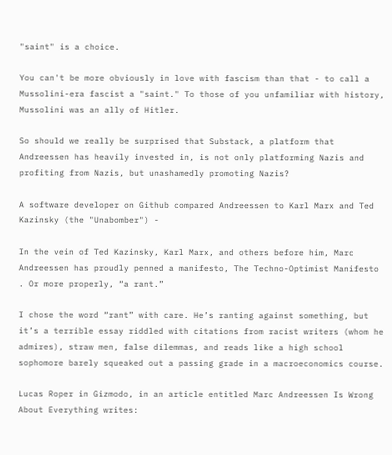"saint" is a choice.

You can't be more obviously in love with fascism than that - to call a Mussolini-era fascist a "saint." To those of you unfamiliar with history, Mussolini was an ally of Hitler.

So should we really be surprised that Substack, a platform that Andreessen has heavily invested in, is not only platforming Nazis and profiting from Nazis, but unashamedly promoting Nazis?

A software developer on Github compared Andreessen to Karl Marx and Ted Kazinsky (the "Unabomber") -

In the vein of Ted Kazinsky, Karl Marx, and others before him, Marc Andreessen has proudly penned a manifesto, The Techno-Optimist Manifesto . Or more properly, “a rant.”

I chose the word “rant” with care. He’s ranting against something, but it’s a terrible essay riddled with citations from racist writers (whom he admires), straw men, false dilemmas, and reads like a high school sophomore barely squeaked out a passing grade in a macroeconomics course.

Lucas Roper in Gizmodo, in an article entitled Marc Andreessen Is Wrong About Everything writes: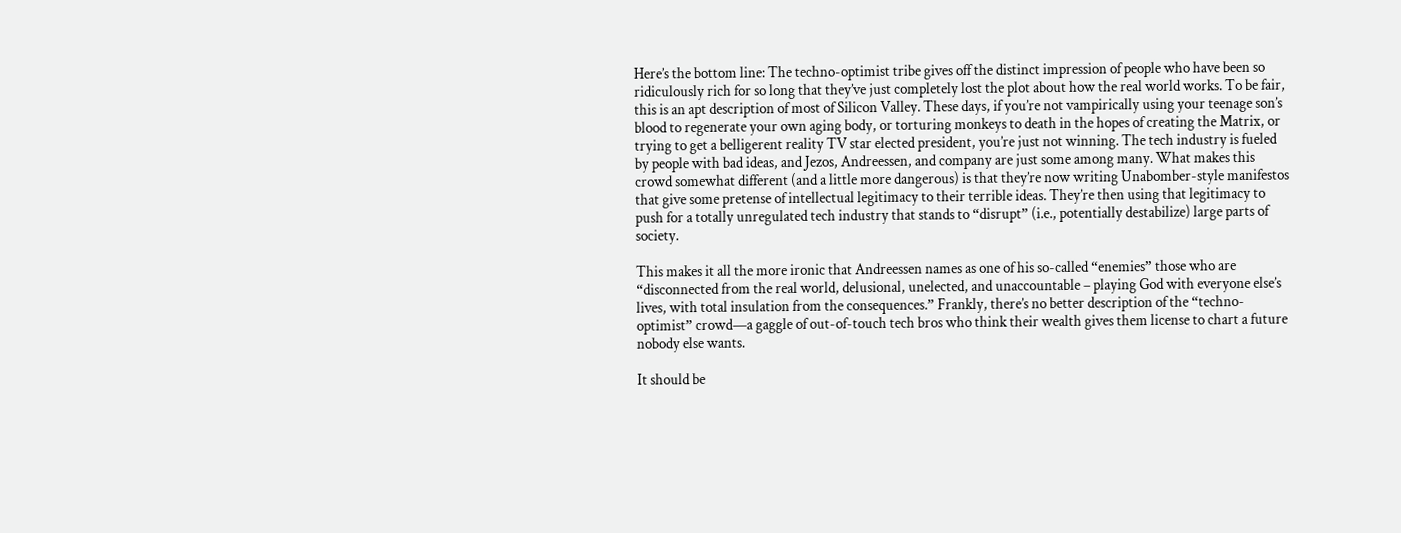Here’s the bottom line: The techno-optimist tribe gives off the distinct impression of people who have been so ridiculously rich for so long that they’ve just completely lost the plot about how the real world works. To be fair, this is an apt description of most of Silicon Valley. These days, if you’re not vampirically using your teenage son’s blood to regenerate your own aging body, or torturing monkeys to death in the hopes of creating the Matrix, or trying to get a belligerent reality TV star elected president, you’re just not winning. The tech industry is fueled by people with bad ideas, and Jezos, Andreessen, and company are just some among many. What makes this crowd somewhat different (and a little more dangerous) is that they’re now writing Unabomber-style manifestos that give some pretense of intellectual legitimacy to their terrible ideas. They’re then using that legitimacy to push for a totally unregulated tech industry that stands to “disrupt” (i.e., potentially destabilize) large parts of society.

This makes it all the more ironic that Andreessen names as one of his so-called “enemies” those who are “disconnected from the real world, delusional, unelected, and unaccountable – playing God with everyone else’s lives, with total insulation from the consequences.” Frankly, there’s no better description of the “techno-optimist” crowd—a gaggle of out-of-touch tech bros who think their wealth gives them license to chart a future nobody else wants.

It should be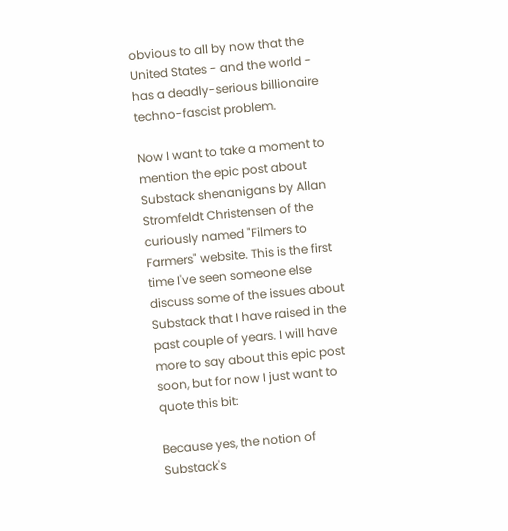obvious to all by now that the United States - and the world - has a deadly-serious billionaire techno-fascist problem.

Now I want to take a moment to mention the epic post about Substack shenanigans by Allan Stromfeldt Christensen of the curiously named "Filmers to Farmers" website. This is the first time I've seen someone else discuss some of the issues about Substack that I have raised in the past couple of years. I will have more to say about this epic post soon, but for now I just want to quote this bit:

Because yes, the notion of Substack's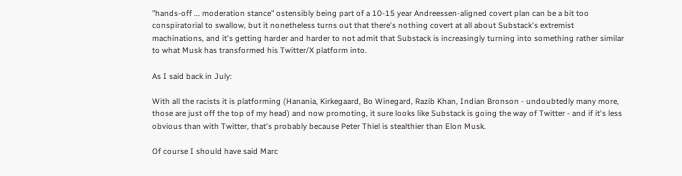"hands-off ... moderation stance" ostensibly being part of a 10-15 year Andreessen-aligned covert plan can be a bit too conspiratorial to swallow, but it nonetheless turns out that there's nothing covert at all about Substack's extremist machinations, and it's getting harder and harder to not admit that Substack is increasingly turning into something rather similar to what Musk has transformed his Twitter/X platform into.

As I said back in July:

With all the racists it is platforming (Hanania, Kirkegaard, Bo Winegard, Razib Khan, Indian Bronson - undoubtedly many more, those are just off the top of my head) and now promoting, it sure looks like Substack is going the way of Twitter - and if it's less obvious than with Twitter, that's probably because Peter Thiel is stealthier than Elon Musk.

Of course I should have said Marc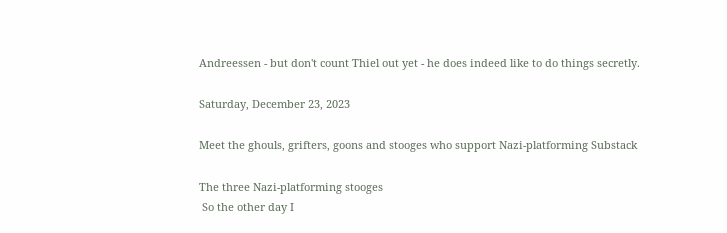Andreessen - but don't count Thiel out yet - he does indeed like to do things secretly.

Saturday, December 23, 2023

Meet the ghouls, grifters, goons and stooges who support Nazi-platforming Substack

The three Nazi-platforming stooges
 So the other day I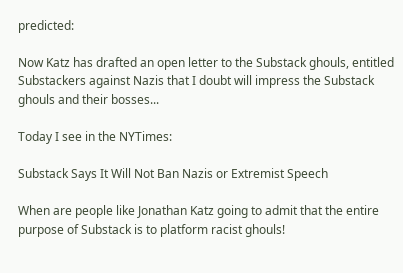predicted:

Now Katz has drafted an open letter to the Substack ghouls, entitled Substackers against Nazis that I doubt will impress the Substack ghouls and their bosses...

Today I see in the NYTimes:

Substack Says It Will Not Ban Nazis or Extremist Speech

When are people like Jonathan Katz going to admit that the entire purpose of Substack is to platform racist ghouls!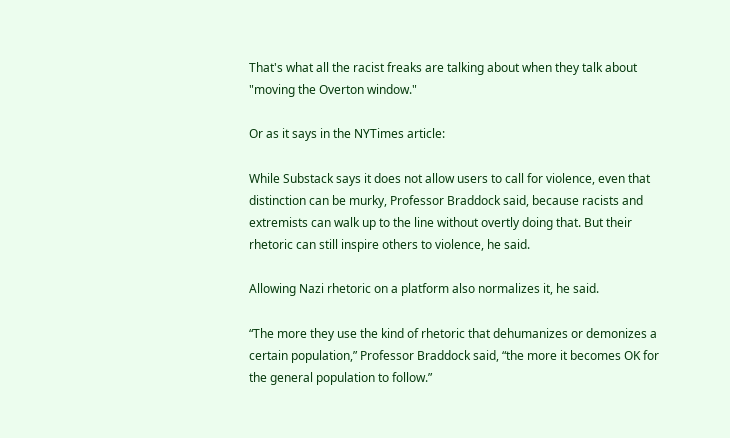That's what all the racist freaks are talking about when they talk about "moving the Overton window."

Or as it says in the NYTimes article:

While Substack says it does not allow users to call for violence, even that distinction can be murky, Professor Braddock said, because racists and extremists can walk up to the line without overtly doing that. But their rhetoric can still inspire others to violence, he said.

Allowing Nazi rhetoric on a platform also normalizes it, he said.

“The more they use the kind of rhetoric that dehumanizes or demonizes a certain population,” Professor Braddock said, “the more it becomes OK for the general population to follow.”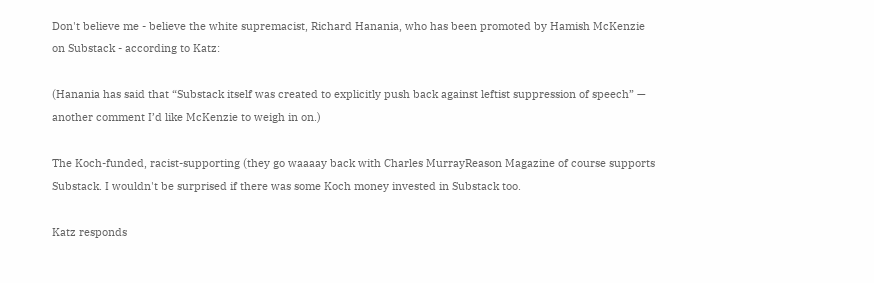Don't believe me - believe the white supremacist, Richard Hanania, who has been promoted by Hamish McKenzie on Substack - according to Katz:

(Hanania has said that “Substack itself was created to explicitly push back against leftist suppression of speech” — another comment I’d like McKenzie to weigh in on.)

The Koch-funded, racist-supporting (they go waaaay back with Charles MurrayReason Magazine of course supports Substack. I wouldn't be surprised if there was some Koch money invested in Substack too.

Katz responds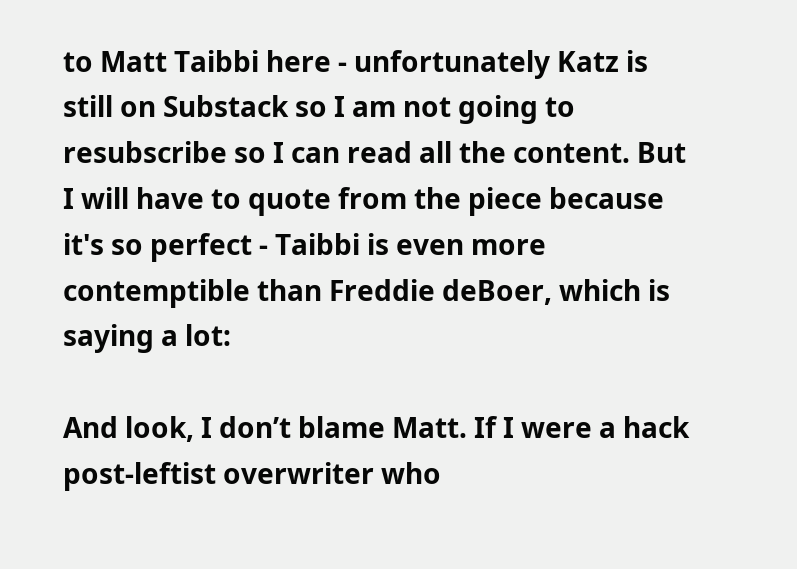to Matt Taibbi here - unfortunately Katz is still on Substack so I am not going to resubscribe so I can read all the content. But I will have to quote from the piece because it's so perfect - Taibbi is even more contemptible than Freddie deBoer, which is saying a lot:

And look, I don’t blame Matt. If I were a hack post-leftist overwriter who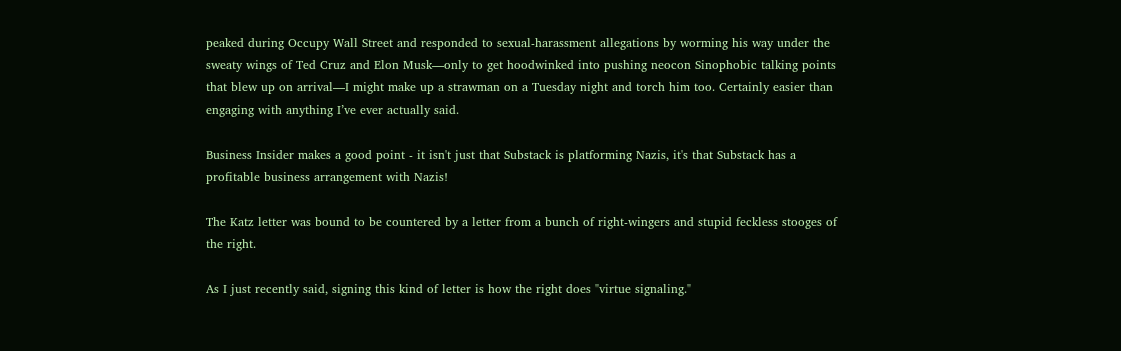peaked during Occupy Wall Street and responded to sexual-harassment allegations by worming his way under the sweaty wings of Ted Cruz and Elon Musk—only to get hoodwinked into pushing neocon Sinophobic talking points that blew up on arrival—I might make up a strawman on a Tuesday night and torch him too. Certainly easier than engaging with anything I’ve ever actually said.

Business Insider makes a good point - it isn't just that Substack is platforming Nazis, it's that Substack has a profitable business arrangement with Nazis!

The Katz letter was bound to be countered by a letter from a bunch of right-wingers and stupid feckless stooges of the right.

As I just recently said, signing this kind of letter is how the right does "virtue signaling."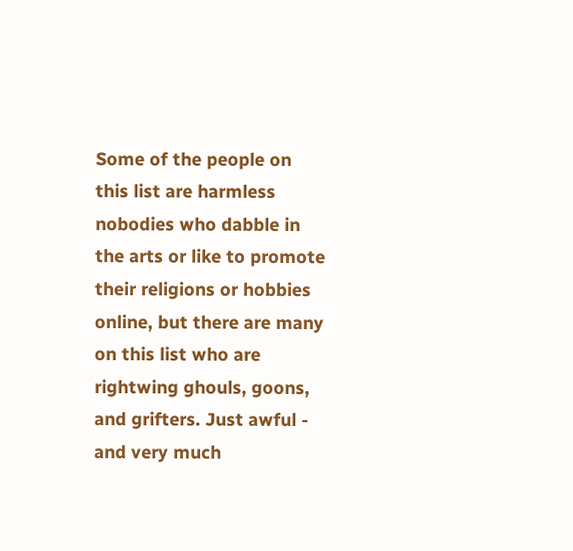Some of the people on this list are harmless nobodies who dabble in the arts or like to promote their religions or hobbies online, but there are many on this list who are rightwing ghouls, goons, and grifters. Just awful - and very much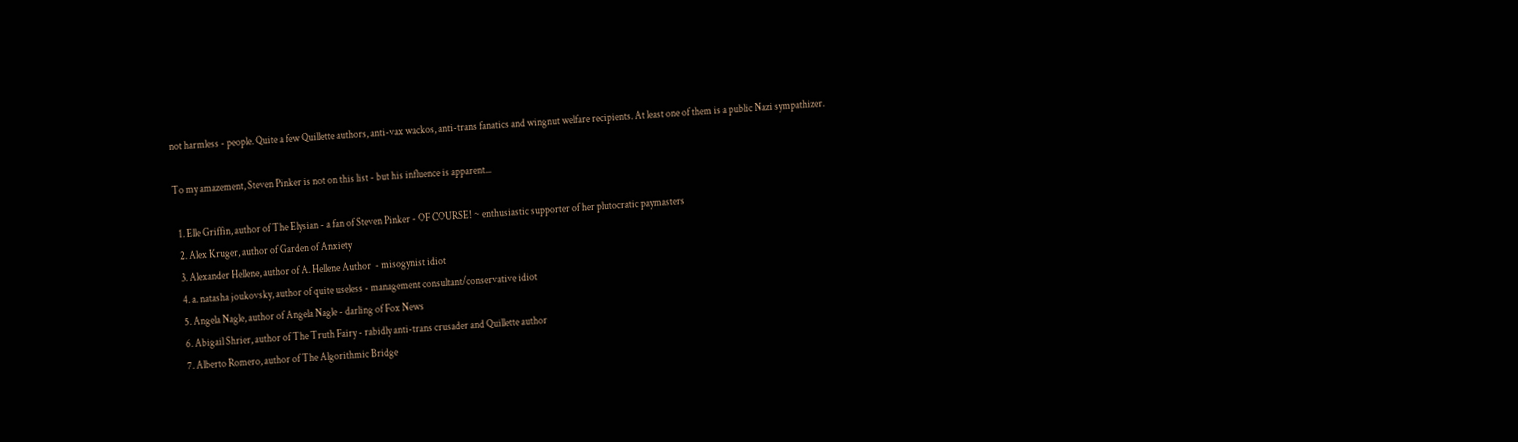not harmless - people. Quite a few Quillette authors, anti-vax wackos, anti-trans fanatics and wingnut welfare recipients. At least one of them is a public Nazi sympathizer.

To my amazement, Steven Pinker is not on this list - but his influence is apparent...

  1. Elle Griffin, author of The Elysian - a fan of Steven Pinker - OF COURSE! ~ enthusiastic supporter of her plutocratic paymasters
  2. Alex Kruger, author of Garden of Anxiety
  3. Alexander Hellene, author of A. Hellene Author  - misogynist idiot
  4. a. natasha joukovsky, author of quite useless - management consultant/conservative idiot
  5. Angela Nagle, author of Angela Nagle - darling of Fox News
  6. Abigail Shrier, author of The Truth Fairy - rabidly anti-trans crusader and Quillette author
  7. Alberto Romero, author of The Algorithmic Bridge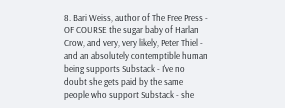8. Bari Weiss, author of The Free Press - OF COURSE the sugar baby of Harlan Crow, and very, very likely, Peter Thiel - and an absolutely contemptible human being supports Substack - I've no doubt she gets paid by the same people who support Substack - she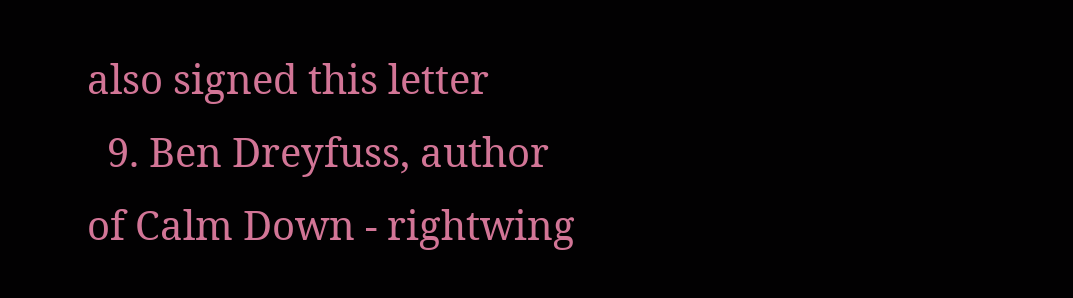also signed this letter
  9. Ben Dreyfuss, author of Calm Down - rightwing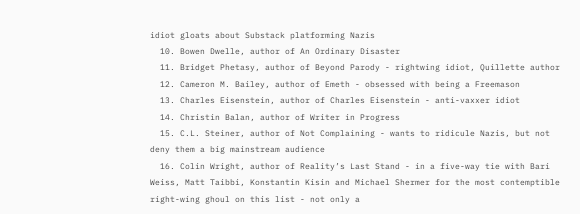idiot gloats about Substack platforming Nazis
  10. Bowen Dwelle, author of An Ordinary Disaster
  11. Bridget Phetasy, author of Beyond Parody - rightwing idiot, Quillette author
  12. Cameron M. Bailey, author of Emeth - obsessed with being a Freemason
  13. Charles Eisenstein, author of Charles Eisenstein - anti-vaxxer idiot
  14. Christin Balan, author of Writer in Progress
  15. C.L. Steiner, author of Not Complaining - wants to ridicule Nazis, but not deny them a big mainstream audience
  16. Colin Wright, author of Reality’s Last Stand - in a five-way tie with Bari Weiss, Matt Taibbi, Konstantin Kisin and Michael Shermer for the most contemptible right-wing ghoul on this list - not only a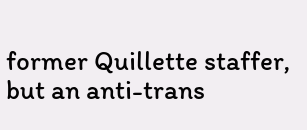former Quillette staffer, but an anti-trans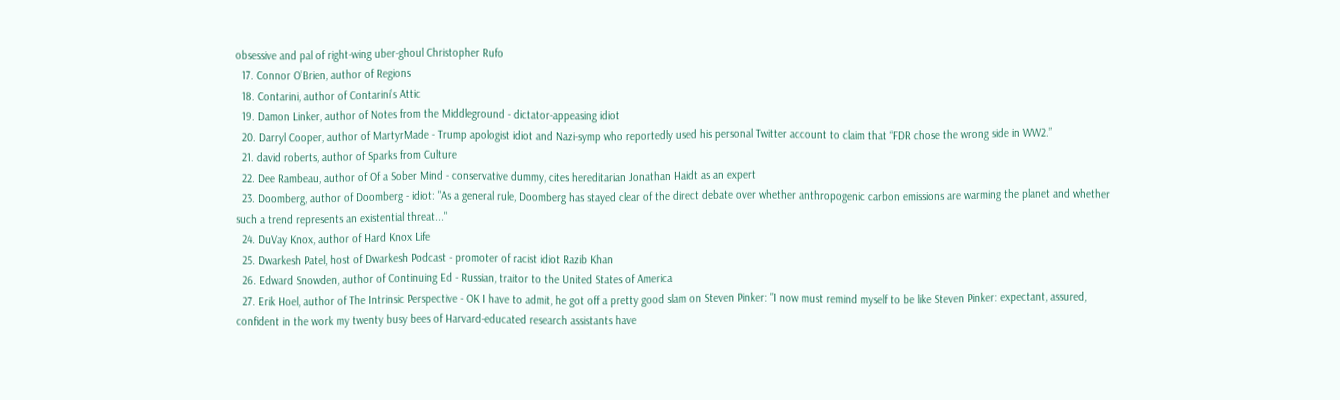obsessive and pal of right-wing uber-ghoul Christopher Rufo
  17. Connor O’Brien, author of Regions
  18. Contarini, author of Contarini’s Attic
  19. Damon Linker, author of Notes from the Middleground - dictator-appeasing idiot
  20. Darryl Cooper, author of MartyrMade - Trump apologist idiot and Nazi-symp who reportedly used his personal Twitter account to claim that “FDR chose the wrong side in WW2.”
  21. david roberts, author of Sparks from Culture
  22. Dee Rambeau, author of Of a Sober Mind - conservative dummy, cites hereditarian Jonathan Haidt as an expert
  23. Doomberg, author of Doomberg - idiot: "As a general rule, Doomberg has stayed clear of the direct debate over whether anthropogenic carbon emissions are warming the planet and whether such a trend represents an existential threat..."
  24. DuVay Knox, author of Hard Knox Life
  25. Dwarkesh Patel, host of Dwarkesh Podcast - promoter of racist idiot Razib Khan
  26. Edward Snowden, author of Continuing Ed - Russian, traitor to the United States of America
  27. Erik Hoel, author of The Intrinsic Perspective - OK I have to admit, he got off a pretty good slam on Steven Pinker: "I now must remind myself to be like Steven Pinker: expectant, assured, confident in the work my twenty busy bees of Harvard-educated research assistants have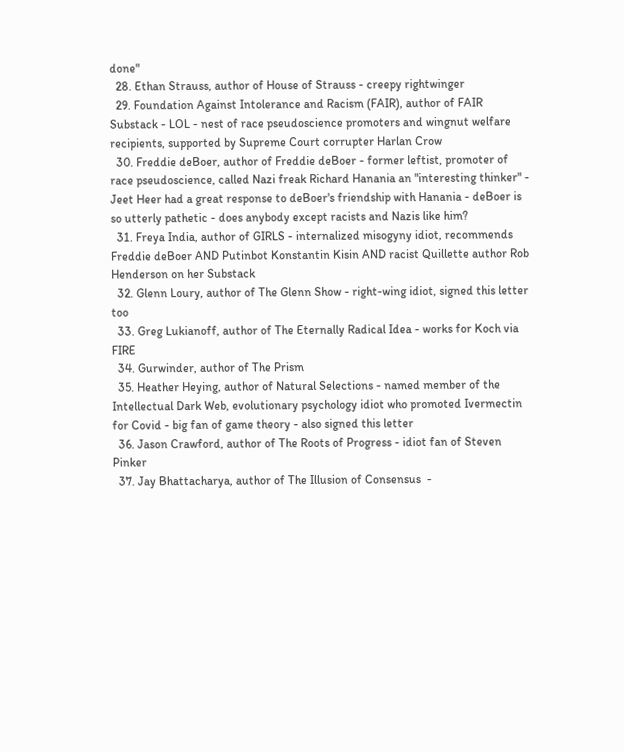done"
  28. Ethan Strauss, author of House of Strauss - creepy rightwinger
  29. Foundation Against Intolerance and Racism (FAIR), author of FAIR Substack - LOL - nest of race pseudoscience promoters and wingnut welfare recipients, supported by Supreme Court corrupter Harlan Crow
  30. Freddie deBoer, author of Freddie deBoer - former leftist, promoter of race pseudoscience, called Nazi freak Richard Hanania an "interesting thinker" - Jeet Heer had a great response to deBoer's friendship with Hanania - deBoer is so utterly pathetic - does anybody except racists and Nazis like him?
  31. Freya India, author of GIRLS - internalized misogyny idiot, recommends Freddie deBoer AND Putinbot Konstantin Kisin AND racist Quillette author Rob Henderson on her Substack
  32. Glenn Loury, author of The Glenn Show - right-wing idiot, signed this letter too
  33. Greg Lukianoff, author of The Eternally Radical Idea - works for Koch via FIRE
  34. Gurwinder, author of The Prism
  35. Heather Heying, author of Natural Selections - named member of the Intellectual Dark Web, evolutionary psychology idiot who promoted Ivermectin for Covid - big fan of game theory - also signed this letter
  36. Jason Crawford, author of The Roots of Progress - idiot fan of Steven Pinker
  37. Jay Bhattacharya, author of The Illusion of Consensus  -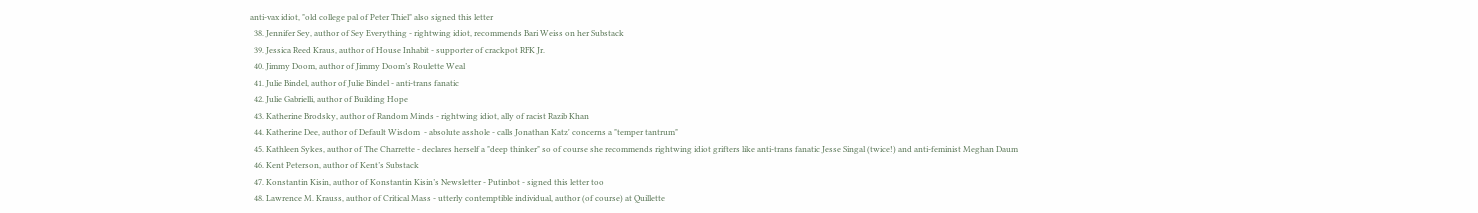anti-vax idiot, "old college pal of Peter Thiel" also signed this letter
  38. Jennifer Sey, author of Sey Everything - rightwing idiot, recommends Bari Weiss on her Substack
  39. Jessica Reed Kraus, author of House Inhabit - supporter of crackpot RFK Jr.
  40. Jimmy Doom, author of Jimmy Doom’s Roulette Weal
  41. Julie Bindel, author of Julie Bindel - anti-trans fanatic
  42. Julie Gabrielli, author of Building Hope
  43. Katherine Brodsky, author of Random Minds - rightwing idiot, ally of racist Razib Khan
  44. Katherine Dee, author of Default Wisdom  - absolute asshole - calls Jonathan Katz' concerns a "temper tantrum"
  45. Kathleen Sykes, author of The Charrette - declares herself a "deep thinker" so of course she recommends rightwing idiot grifters like anti-trans fanatic Jesse Singal (twice!) and anti-feminist Meghan Daum
  46. Kent Peterson, author of Kent’s Substack
  47. Konstantin Kisin, author of Konstantin Kisin’s Newsletter - Putinbot - signed this letter too
  48. Lawrence M. Krauss, author of Critical Mass - utterly contemptible individual, author (of course) at Quillette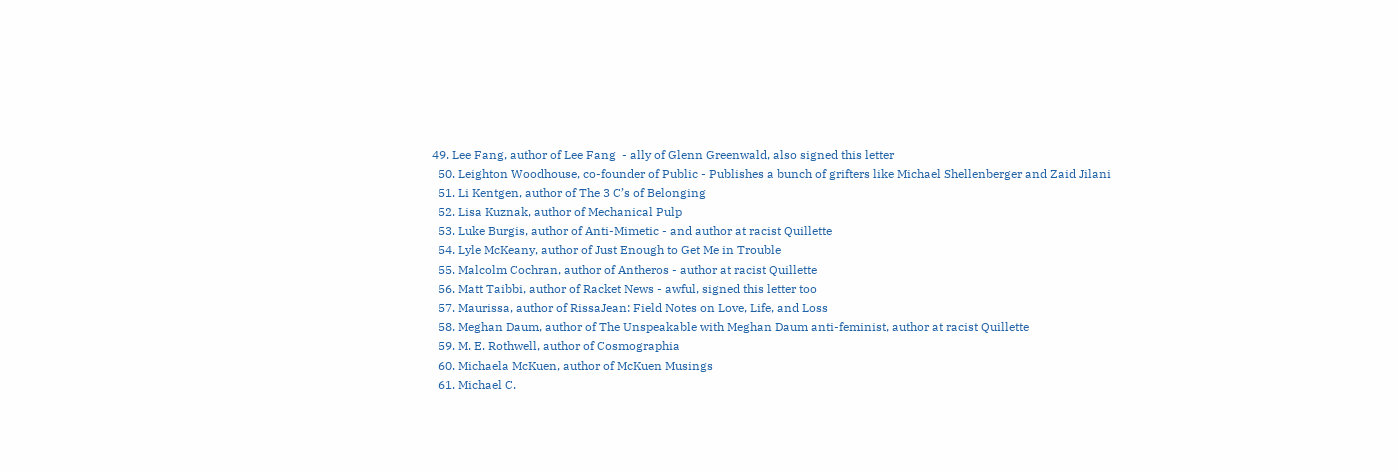49. Lee Fang, author of Lee Fang  - ally of Glenn Greenwald, also signed this letter
  50. Leighton Woodhouse, co-founder of Public - Publishes a bunch of grifters like Michael Shellenberger and Zaid Jilani
  51. Li Kentgen, author of The 3 C’s of Belonging
  52. Lisa Kuznak, author of Mechanical Pulp
  53. Luke Burgis, author of Anti-Mimetic - and author at racist Quillette
  54. Lyle McKeany, author of Just Enough to Get Me in Trouble
  55. Malcolm Cochran, author of Antheros - author at racist Quillette
  56. Matt Taibbi, author of Racket News - awful, signed this letter too
  57. Maurissa, author of RissaJean: Field Notes on Love, Life, and Loss
  58. Meghan Daum, author of The Unspeakable with Meghan Daum anti-feminist, author at racist Quillette
  59. M. E. Rothwell, author of Cosmographia
  60. Michaela McKuen, author of McKuen Musings
  61. Michael C.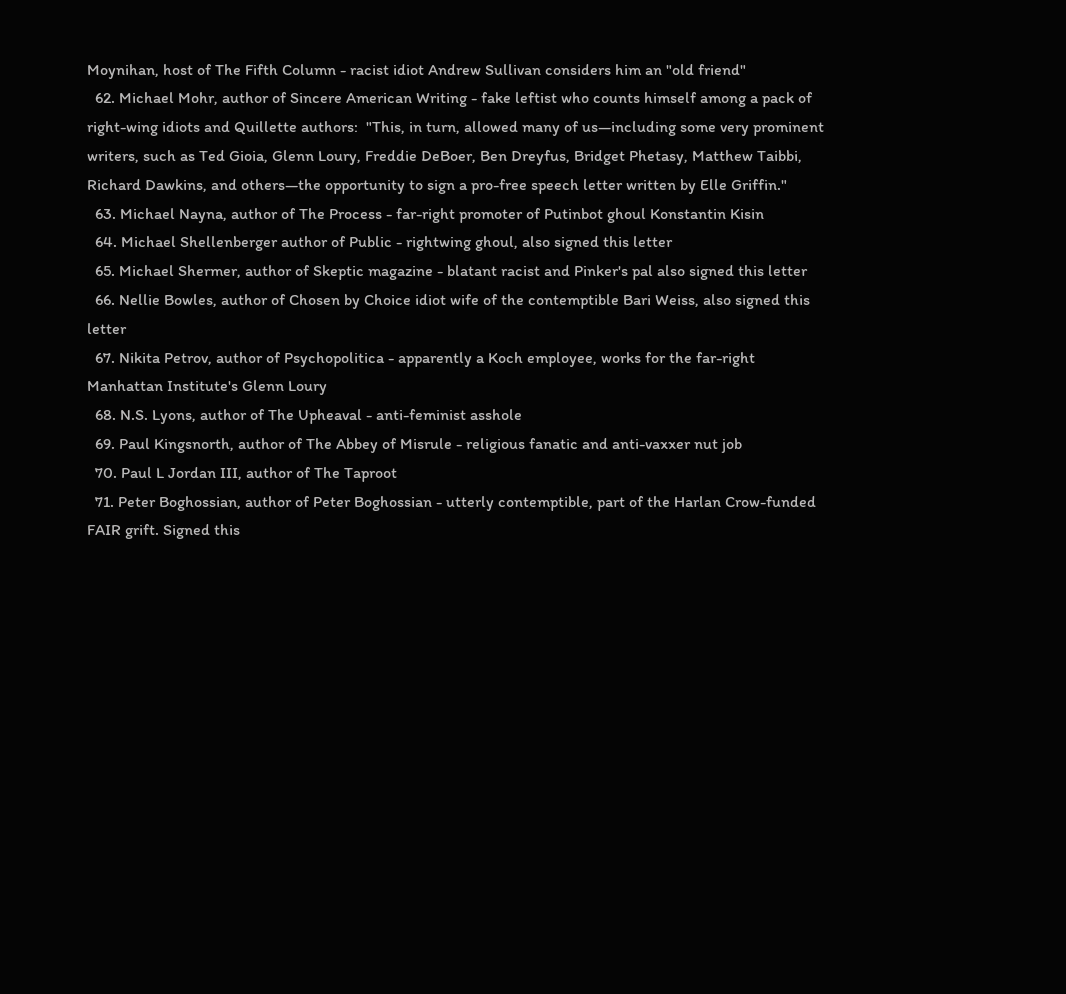Moynihan, host of The Fifth Column - racist idiot Andrew Sullivan considers him an "old friend"
  62. Michael Mohr, author of Sincere American Writing - fake leftist who counts himself among a pack of right-wing idiots and Quillette authors:  "This, in turn, allowed many of us—including some very prominent writers, such as Ted Gioia, Glenn Loury, Freddie DeBoer, Ben Dreyfus, Bridget Phetasy, Matthew Taibbi, Richard Dawkins, and others—the opportunity to sign a pro-free speech letter written by Elle Griffin."
  63. Michael Nayna, author of The Process - far-right promoter of Putinbot ghoul Konstantin Kisin
  64. Michael Shellenberger author of Public - rightwing ghoul, also signed this letter
  65. Michael Shermer, author of Skeptic magazine - blatant racist and Pinker's pal also signed this letter
  66. Nellie Bowles, author of Chosen by Choice idiot wife of the contemptible Bari Weiss, also signed this letter
  67. Nikita Petrov, author of Psychopolitica - apparently a Koch employee, works for the far-right Manhattan Institute's Glenn Loury
  68. N.S. Lyons, author of The Upheaval - anti-feminist asshole
  69. Paul Kingsnorth, author of The Abbey of Misrule - religious fanatic and anti-vaxxer nut job
  70. Paul L Jordan III, author of The Taproot
  71. Peter Boghossian, author of Peter Boghossian - utterly contemptible, part of the Harlan Crow-funded FAIR grift. Signed this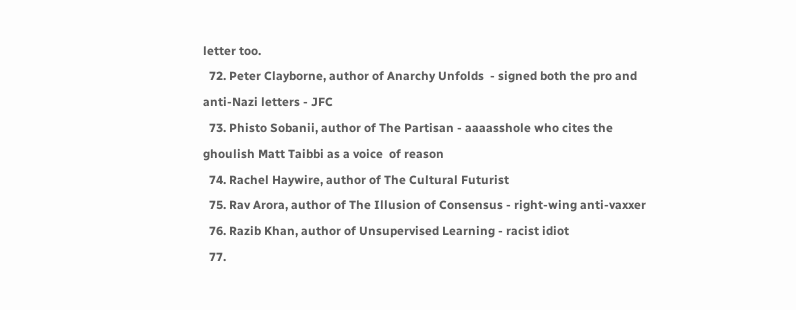letter too.
  72. Peter Clayborne, author of Anarchy Unfolds  - signed both the pro and anti-Nazi letters - JFC
  73. Phisto Sobanii, author of The Partisan - aaaasshole who cites the ghoulish Matt Taibbi as a voice  of reason
  74. Rachel Haywire, author of The Cultural Futurist
  75. Rav Arora, author of The Illusion of Consensus - right-wing anti-vaxxer
  76. Razib Khan, author of Unsupervised Learning - racist idiot
  77.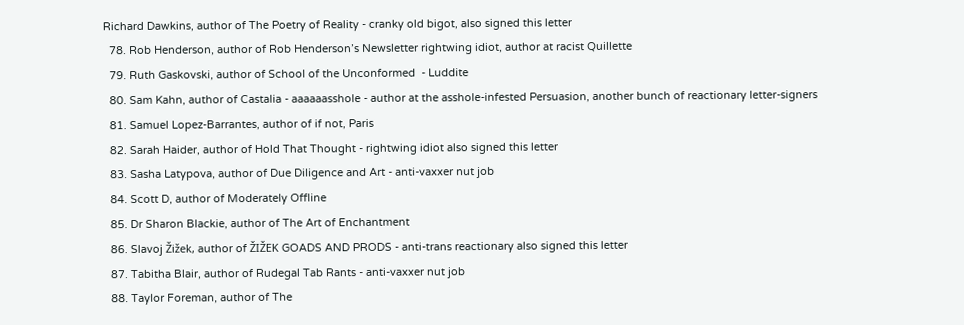Richard Dawkins, author of The Poetry of Reality - cranky old bigot, also signed this letter
  78. Rob Henderson, author of Rob Henderson’s Newsletter rightwing idiot, author at racist Quillette
  79. Ruth Gaskovski, author of School of the Unconformed  - Luddite
  80. Sam Kahn, author of Castalia - aaaaaasshole - author at the asshole-infested Persuasion, another bunch of reactionary letter-signers
  81. Samuel Lopez-Barrantes, author of if not, Paris
  82. Sarah Haider, author of Hold That Thought - rightwing idiot also signed this letter
  83. Sasha Latypova, author of Due Diligence and Art - anti-vaxxer nut job
  84. Scott D, author of Moderately Offline
  85. Dr Sharon Blackie, author of The Art of Enchantment
  86. Slavoj Žižek, author of ŽIŽEK GOADS AND PRODS - anti-trans reactionary also signed this letter
  87. Tabitha Blair, author of Rudegal Tab Rants - anti-vaxxer nut job
  88. Taylor Foreman, author of The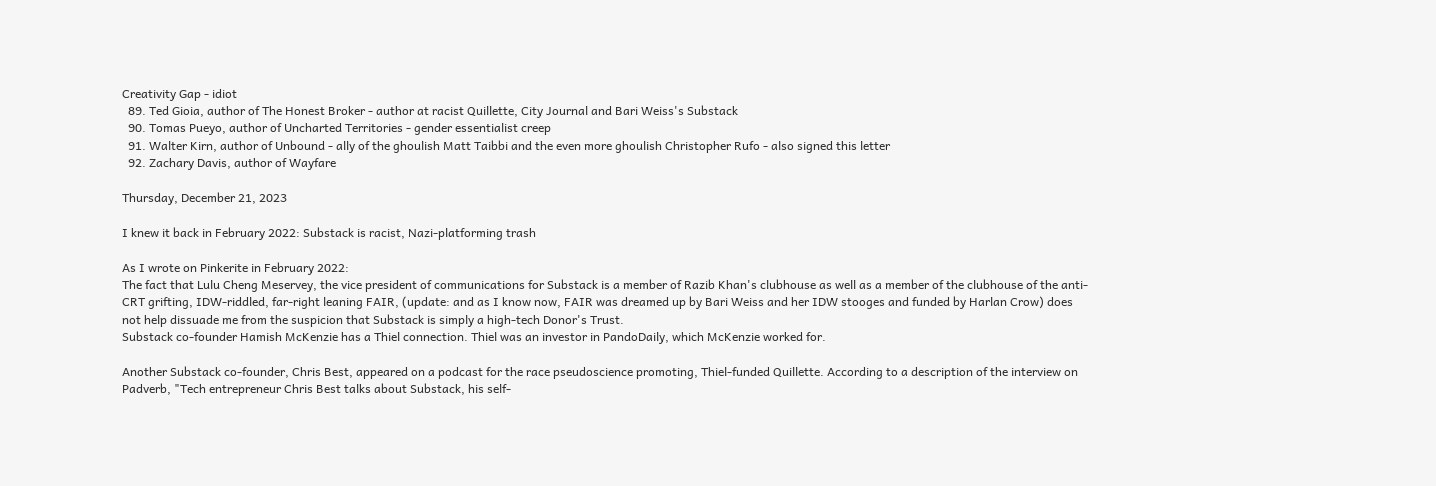Creativity Gap - idiot
  89. Ted Gioia, author of The Honest Broker - author at racist Quillette, City Journal and Bari Weiss's Substack
  90. Tomas Pueyo, author of Uncharted Territories - gender essentialist creep
  91. Walter Kirn, author of Unbound - ally of the ghoulish Matt Taibbi and the even more ghoulish Christopher Rufo - also signed this letter
  92. Zachary Davis, author of Wayfare

Thursday, December 21, 2023

I knew it back in February 2022: Substack is racist, Nazi-platforming trash

As I wrote on Pinkerite in February 2022:
The fact that Lulu Cheng Meservey, the vice president of communications for Substack is a member of Razib Khan's clubhouse as well as a member of the clubhouse of the anti-CRT grifting, IDW-riddled, far-right leaning FAIR, (update: and as I know now, FAIR was dreamed up by Bari Weiss and her IDW stooges and funded by Harlan Crow) does not help dissuade me from the suspicion that Substack is simply a high-tech Donor's Trust.
Substack co-founder Hamish McKenzie has a Thiel connection. Thiel was an investor in PandoDaily, which McKenzie worked for.

Another Substack co-founder, Chris Best, appeared on a podcast for the race pseudoscience promoting, Thiel-funded Quillette. According to a description of the interview on Padverb, "Tech entrepreneur Chris Best talks about Substack, his self-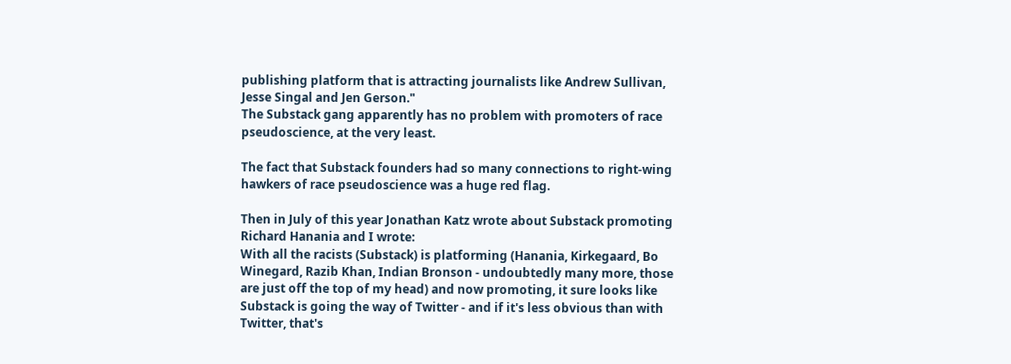publishing platform that is attracting journalists like Andrew Sullivan, Jesse Singal and Jen Gerson."
The Substack gang apparently has no problem with promoters of race pseudoscience, at the very least.

The fact that Substack founders had so many connections to right-wing hawkers of race pseudoscience was a huge red flag.

Then in July of this year Jonathan Katz wrote about Substack promoting Richard Hanania and I wrote:
With all the racists (Substack) is platforming (Hanania, Kirkegaard, Bo Winegard, Razib Khan, Indian Bronson - undoubtedly many more, those are just off the top of my head) and now promoting, it sure looks like Substack is going the way of Twitter - and if it's less obvious than with Twitter, that's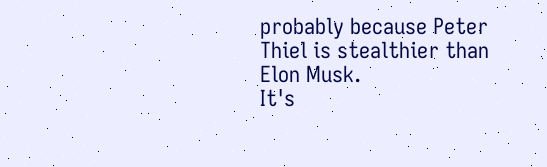probably because Peter Thiel is stealthier than Elon Musk.
It's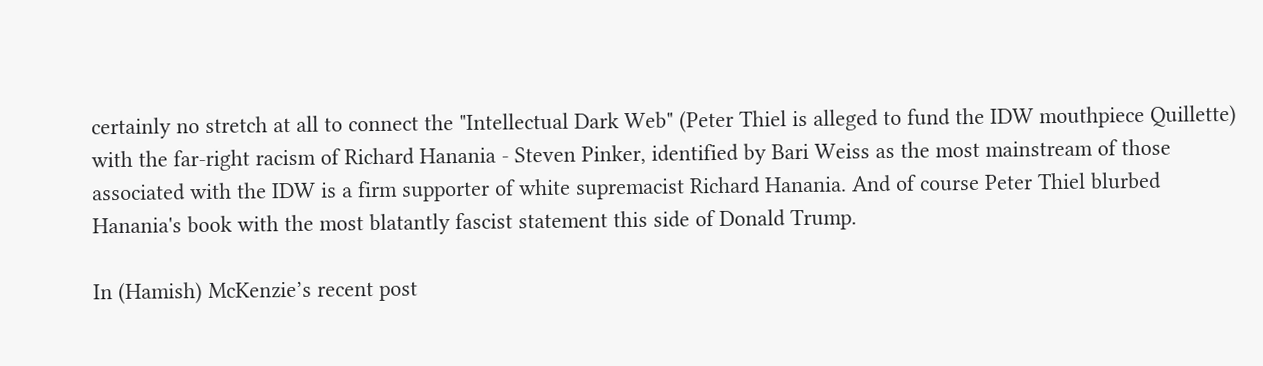certainly no stretch at all to connect the "Intellectual Dark Web" (Peter Thiel is alleged to fund the IDW mouthpiece Quillette) with the far-right racism of Richard Hanania - Steven Pinker, identified by Bari Weiss as the most mainstream of those associated with the IDW is a firm supporter of white supremacist Richard Hanania. And of course Peter Thiel blurbed Hanania's book with the most blatantly fascist statement this side of Donald Trump.

In (Hamish) McKenzie’s recent post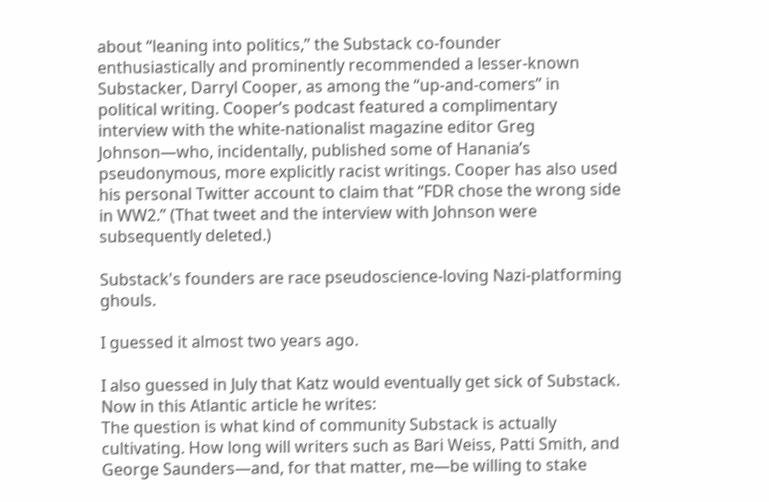about “leaning into politics,” the Substack co-founder enthusiastically and prominently recommended a lesser-known Substacker, Darryl Cooper, as among the “up-and-comers” in political writing. Cooper’s podcast featured a complimentary interview with the white-nationalist magazine editor Greg Johnson—who, incidentally, published some of Hanania’s pseudonymous, more explicitly racist writings. Cooper has also used his personal Twitter account to claim that “FDR chose the wrong side in WW2.” (That tweet and the interview with Johnson were subsequently deleted.)

Substack's founders are race pseudoscience-loving Nazi-platforming ghouls.

I guessed it almost two years ago.

I also guessed in July that Katz would eventually get sick of Substack. Now in this Atlantic article he writes:
The question is what kind of community Substack is actually cultivating. How long will writers such as Bari Weiss, Patti Smith, and George Saunders—and, for that matter, me—be willing to stake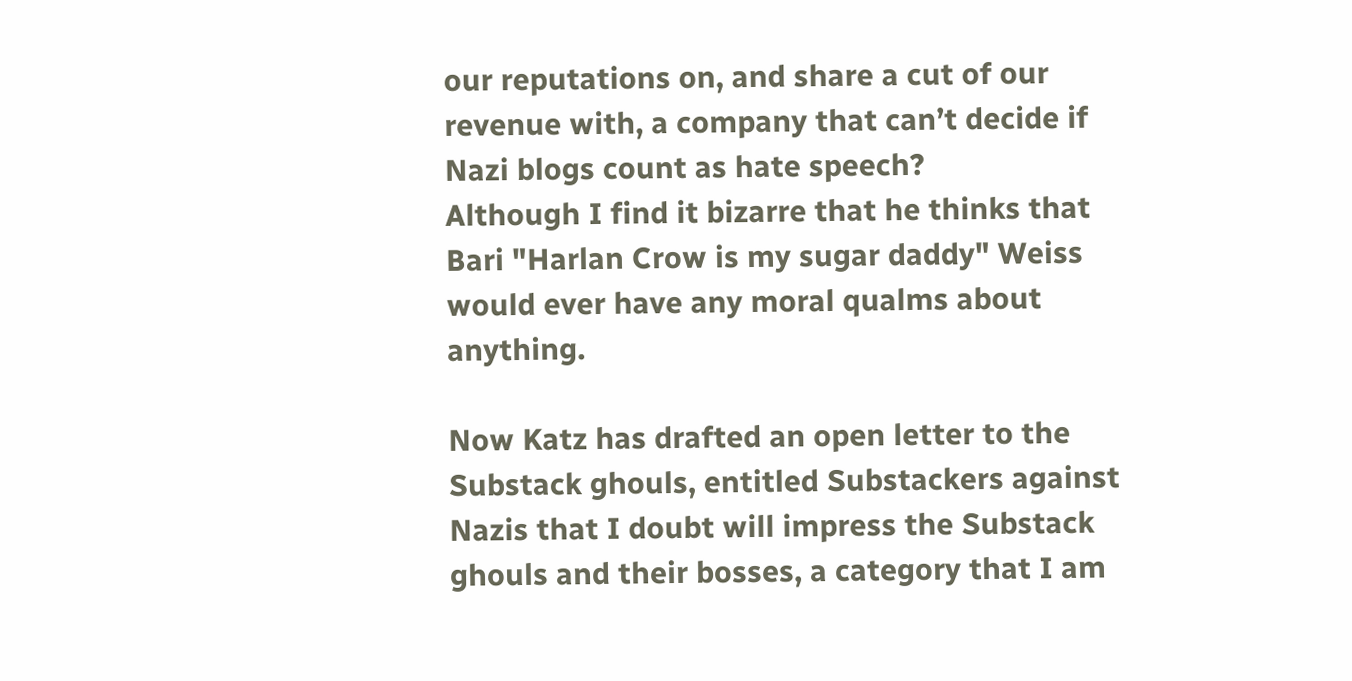our reputations on, and share a cut of our revenue with, a company that can’t decide if Nazi blogs count as hate speech?
Although I find it bizarre that he thinks that Bari "Harlan Crow is my sugar daddy" Weiss would ever have any moral qualms about anything.

Now Katz has drafted an open letter to the Substack ghouls, entitled Substackers against Nazis that I doubt will impress the Substack ghouls and their bosses, a category that I am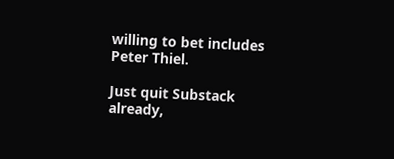willing to bet includes Peter Thiel.

Just quit Substack already,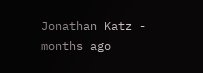Jonathan Katz - months ago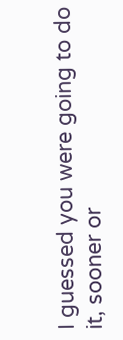I guessed you were going to do it, sooner or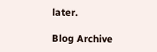later.

Blog Archive